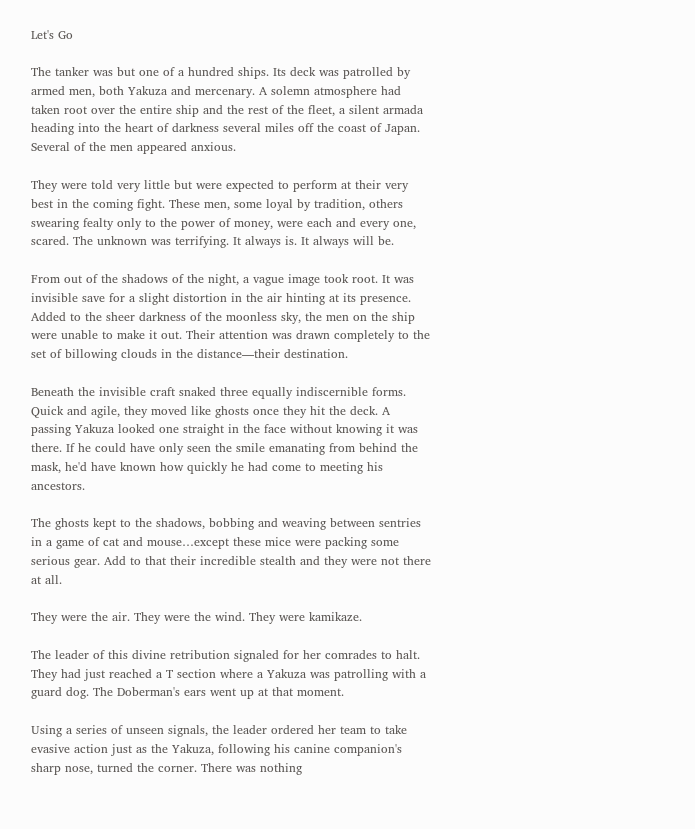Let's Go

The tanker was but one of a hundred ships. Its deck was patrolled by armed men, both Yakuza and mercenary. A solemn atmosphere had taken root over the entire ship and the rest of the fleet, a silent armada heading into the heart of darkness several miles off the coast of Japan. Several of the men appeared anxious.

They were told very little but were expected to perform at their very best in the coming fight. These men, some loyal by tradition, others swearing fealty only to the power of money, were each and every one, scared. The unknown was terrifying. It always is. It always will be.

From out of the shadows of the night, a vague image took root. It was invisible save for a slight distortion in the air hinting at its presence. Added to the sheer darkness of the moonless sky, the men on the ship were unable to make it out. Their attention was drawn completely to the set of billowing clouds in the distance—their destination.

Beneath the invisible craft snaked three equally indiscernible forms. Quick and agile, they moved like ghosts once they hit the deck. A passing Yakuza looked one straight in the face without knowing it was there. If he could have only seen the smile emanating from behind the mask, he'd have known how quickly he had come to meeting his ancestors.

The ghosts kept to the shadows, bobbing and weaving between sentries in a game of cat and mouse…except these mice were packing some serious gear. Add to that their incredible stealth and they were not there at all.

They were the air. They were the wind. They were kamikaze.

The leader of this divine retribution signaled for her comrades to halt. They had just reached a T section where a Yakuza was patrolling with a guard dog. The Doberman's ears went up at that moment.

Using a series of unseen signals, the leader ordered her team to take evasive action just as the Yakuza, following his canine companion's sharp nose, turned the corner. There was nothing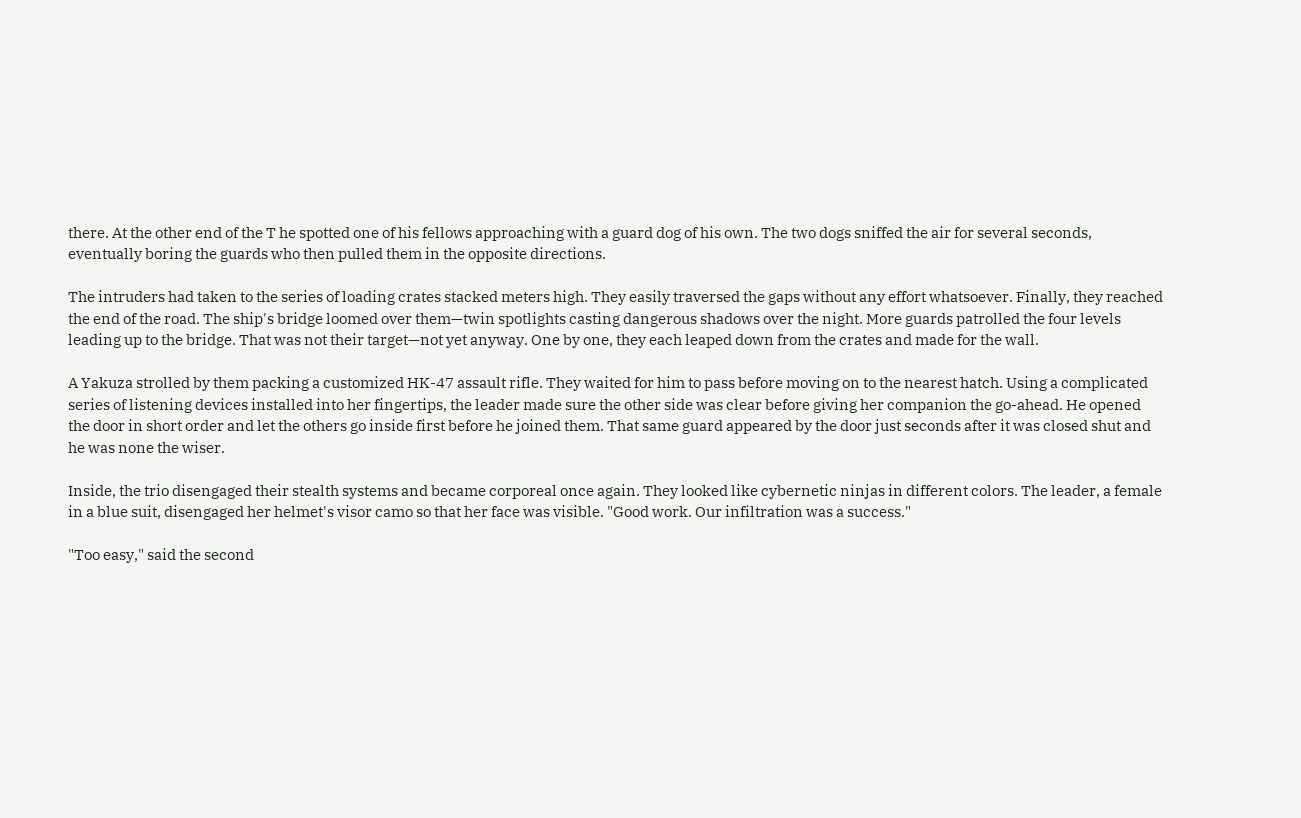there. At the other end of the T he spotted one of his fellows approaching with a guard dog of his own. The two dogs sniffed the air for several seconds, eventually boring the guards who then pulled them in the opposite directions.

The intruders had taken to the series of loading crates stacked meters high. They easily traversed the gaps without any effort whatsoever. Finally, they reached the end of the road. The ship's bridge loomed over them—twin spotlights casting dangerous shadows over the night. More guards patrolled the four levels leading up to the bridge. That was not their target—not yet anyway. One by one, they each leaped down from the crates and made for the wall.

A Yakuza strolled by them packing a customized HK-47 assault rifle. They waited for him to pass before moving on to the nearest hatch. Using a complicated series of listening devices installed into her fingertips, the leader made sure the other side was clear before giving her companion the go-ahead. He opened the door in short order and let the others go inside first before he joined them. That same guard appeared by the door just seconds after it was closed shut and he was none the wiser.

Inside, the trio disengaged their stealth systems and became corporeal once again. They looked like cybernetic ninjas in different colors. The leader, a female in a blue suit, disengaged her helmet's visor camo so that her face was visible. "Good work. Our infiltration was a success."

"Too easy," said the second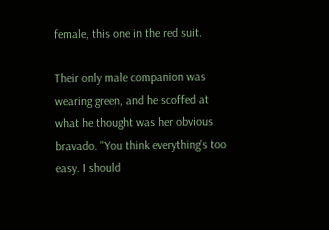female, this one in the red suit.

Their only male companion was wearing green, and he scoffed at what he thought was her obvious bravado. "You think everything's too easy. I should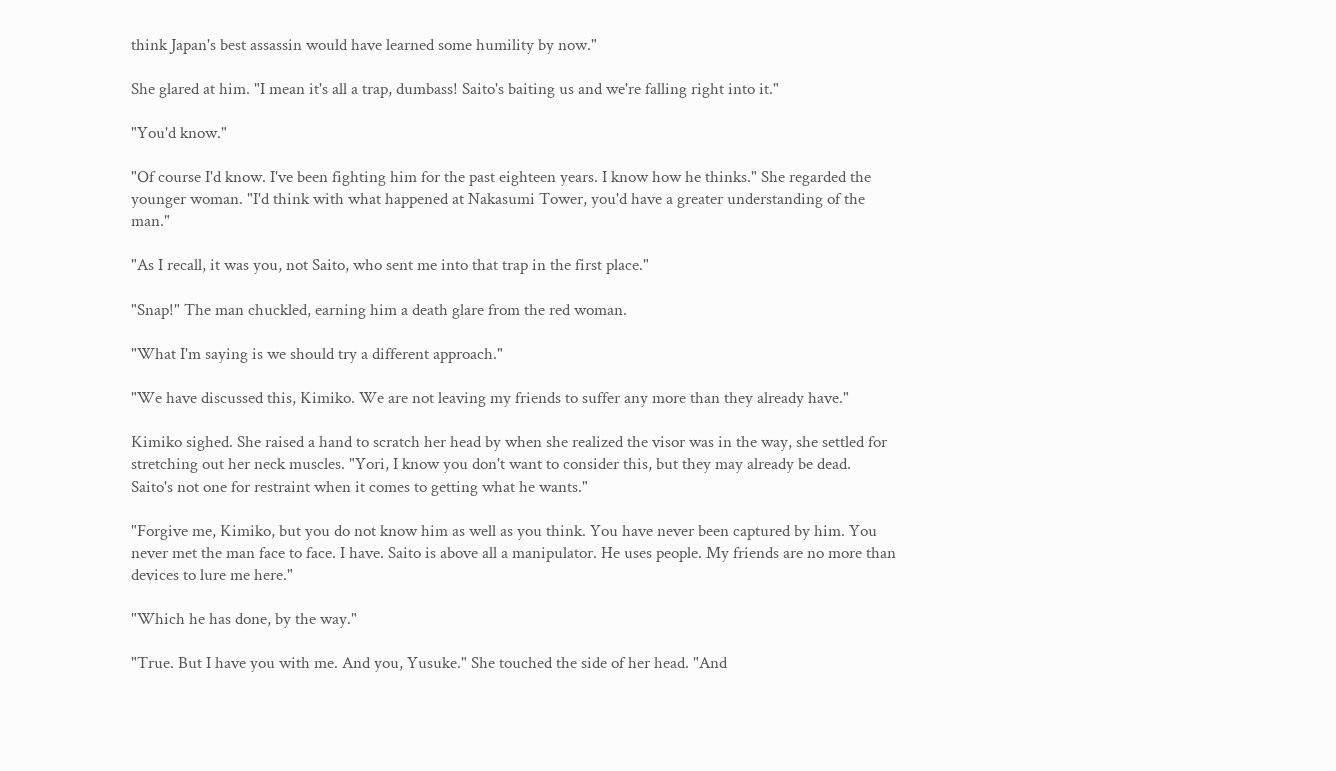think Japan's best assassin would have learned some humility by now."

She glared at him. "I mean it's all a trap, dumbass! Saito's baiting us and we're falling right into it."

"You'd know."

"Of course I'd know. I've been fighting him for the past eighteen years. I know how he thinks." She regarded the younger woman. "I'd think with what happened at Nakasumi Tower, you'd have a greater understanding of the man."

"As I recall, it was you, not Saito, who sent me into that trap in the first place."

"Snap!" The man chuckled, earning him a death glare from the red woman.

"What I'm saying is we should try a different approach."

"We have discussed this, Kimiko. We are not leaving my friends to suffer any more than they already have."

Kimiko sighed. She raised a hand to scratch her head by when she realized the visor was in the way, she settled for stretching out her neck muscles. "Yori, I know you don't want to consider this, but they may already be dead. Saito's not one for restraint when it comes to getting what he wants."

"Forgive me, Kimiko, but you do not know him as well as you think. You have never been captured by him. You never met the man face to face. I have. Saito is above all a manipulator. He uses people. My friends are no more than devices to lure me here."

"Which he has done, by the way."

"True. But I have you with me. And you, Yusuke." She touched the side of her head. "And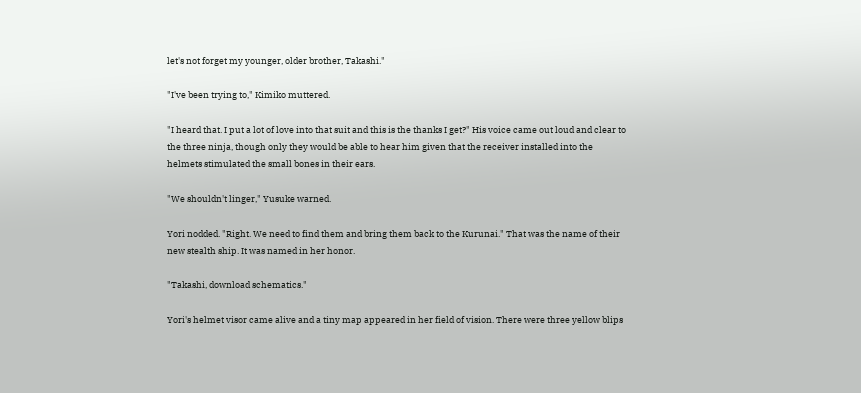let's not forget my younger, older brother, Takashi."

"I've been trying to," Kimiko muttered.

"I heard that. I put a lot of love into that suit and this is the thanks I get?" His voice came out loud and clear to the three ninja, though only they would be able to hear him given that the receiver installed into the helmets stimulated the small bones in their ears.

"We shouldn't linger," Yusuke warned.

Yori nodded. "Right. We need to find them and bring them back to the Kurunai." That was the name of their new stealth ship. It was named in her honor.

"Takashi, download schematics."

Yori's helmet visor came alive and a tiny map appeared in her field of vision. There were three yellow blips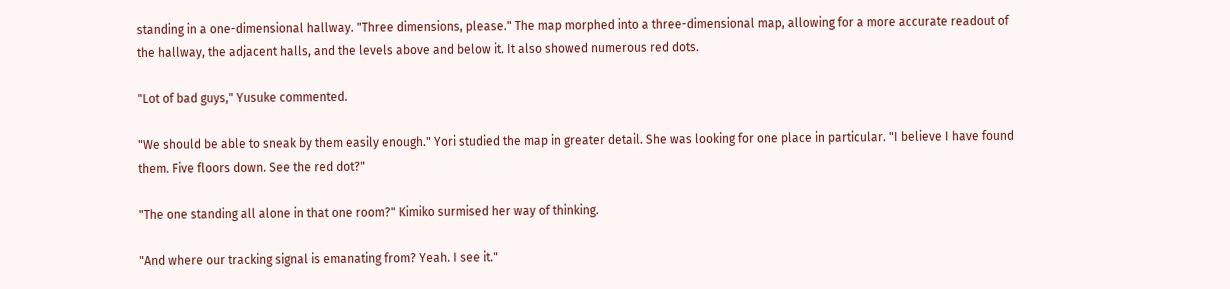standing in a one-dimensional hallway. "Three dimensions, please." The map morphed into a three-dimensional map, allowing for a more accurate readout of the hallway, the adjacent halls, and the levels above and below it. It also showed numerous red dots.

"Lot of bad guys," Yusuke commented.

"We should be able to sneak by them easily enough." Yori studied the map in greater detail. She was looking for one place in particular. "I believe I have found them. Five floors down. See the red dot?"

"The one standing all alone in that one room?" Kimiko surmised her way of thinking.

"And where our tracking signal is emanating from? Yeah. I see it."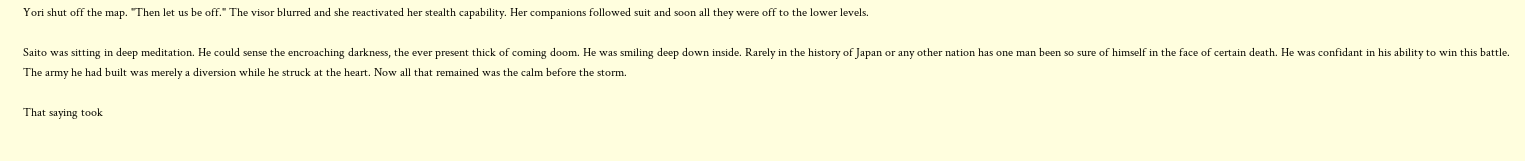Yori shut off the map. "Then let us be off." The visor blurred and she reactivated her stealth capability. Her companions followed suit and soon all they were off to the lower levels.

Saito was sitting in deep meditation. He could sense the encroaching darkness, the ever present thick of coming doom. He was smiling deep down inside. Rarely in the history of Japan or any other nation has one man been so sure of himself in the face of certain death. He was confidant in his ability to win this battle. The army he had built was merely a diversion while he struck at the heart. Now all that remained was the calm before the storm.

That saying took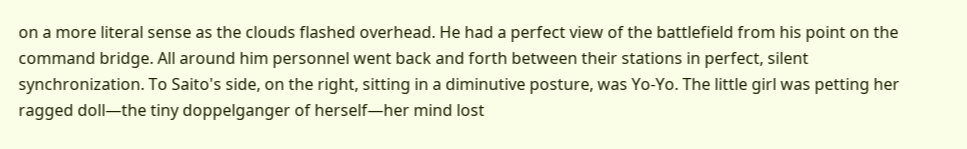on a more literal sense as the clouds flashed overhead. He had a perfect view of the battlefield from his point on the command bridge. All around him personnel went back and forth between their stations in perfect, silent synchronization. To Saito's side, on the right, sitting in a diminutive posture, was Yo-Yo. The little girl was petting her ragged doll—the tiny doppelganger of herself—her mind lost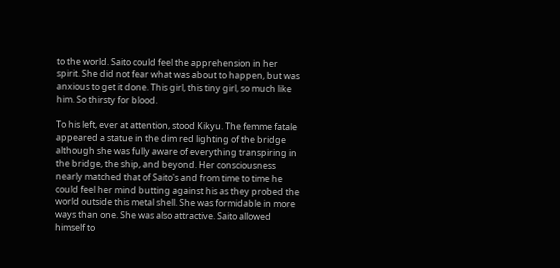to the world. Saito could feel the apprehension in her spirit. She did not fear what was about to happen, but was anxious to get it done. This girl, this tiny girl, so much like him. So thirsty for blood.

To his left, ever at attention, stood Kikyu. The femme fatale appeared a statue in the dim red lighting of the bridge although she was fully aware of everything transpiring in the bridge, the ship, and beyond. Her consciousness nearly matched that of Saito's and from time to time he could feel her mind butting against his as they probed the world outside this metal shell. She was formidable in more ways than one. She was also attractive. Saito allowed himself to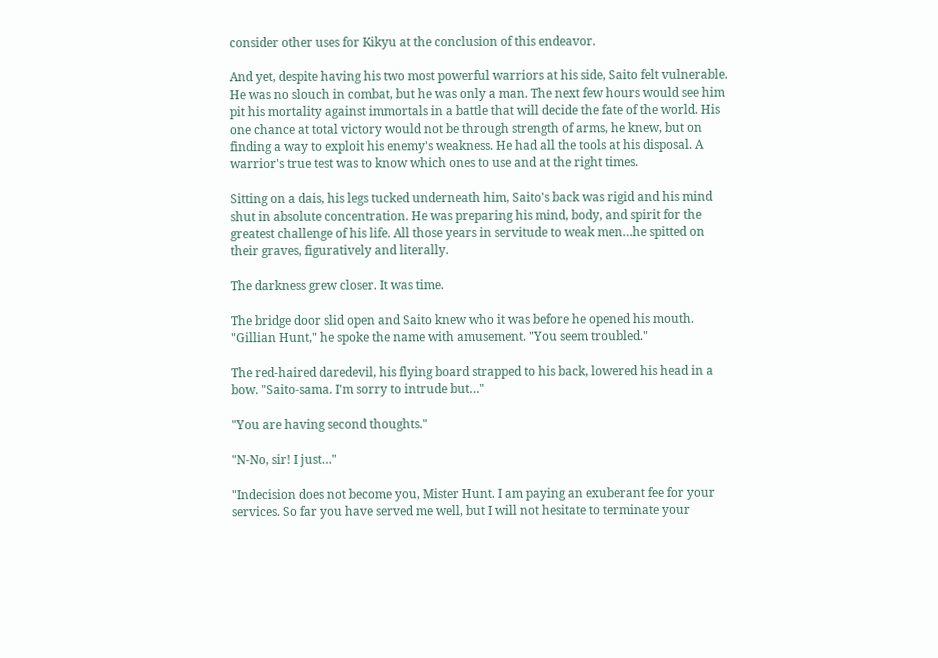consider other uses for Kikyu at the conclusion of this endeavor.

And yet, despite having his two most powerful warriors at his side, Saito felt vulnerable. He was no slouch in combat, but he was only a man. The next few hours would see him pit his mortality against immortals in a battle that will decide the fate of the world. His one chance at total victory would not be through strength of arms, he knew, but on finding a way to exploit his enemy's weakness. He had all the tools at his disposal. A warrior's true test was to know which ones to use and at the right times.

Sitting on a dais, his legs tucked underneath him, Saito's back was rigid and his mind shut in absolute concentration. He was preparing his mind, body, and spirit for the greatest challenge of his life. All those years in servitude to weak men…he spitted on their graves, figuratively and literally.

The darkness grew closer. It was time.

The bridge door slid open and Saito knew who it was before he opened his mouth. "Gillian Hunt," he spoke the name with amusement. "You seem troubled."

The red-haired daredevil, his flying board strapped to his back, lowered his head in a bow. "Saito-sama. I'm sorry to intrude but…"

"You are having second thoughts."

"N-No, sir! I just…"

"Indecision does not become you, Mister Hunt. I am paying an exuberant fee for your services. So far you have served me well, but I will not hesitate to terminate your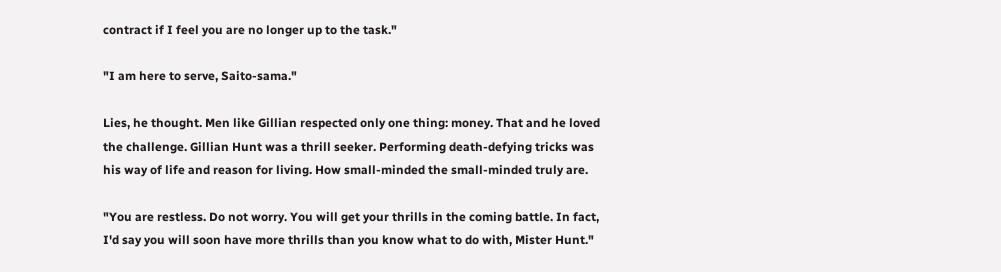contract if I feel you are no longer up to the task."

"I am here to serve, Saito-sama."

Lies, he thought. Men like Gillian respected only one thing: money. That and he loved the challenge. Gillian Hunt was a thrill seeker. Performing death-defying tricks was his way of life and reason for living. How small-minded the small-minded truly are.

"You are restless. Do not worry. You will get your thrills in the coming battle. In fact, I'd say you will soon have more thrills than you know what to do with, Mister Hunt."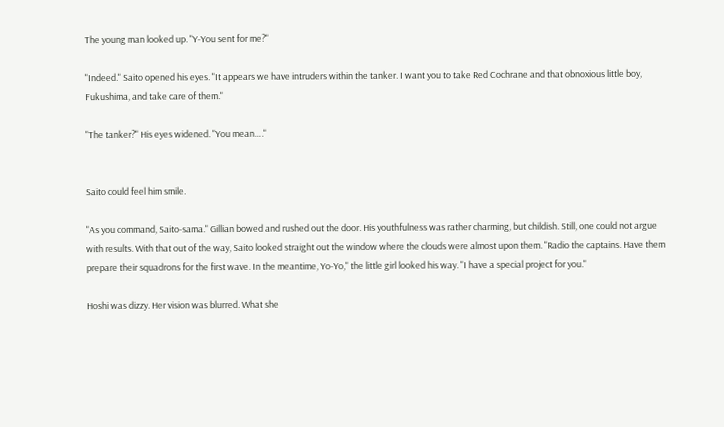The young man looked up. "Y-You sent for me?"

"Indeed." Saito opened his eyes. "It appears we have intruders within the tanker. I want you to take Red Cochrane and that obnoxious little boy, Fukushima, and take care of them."

"The tanker?" His eyes widened. "You mean…."


Saito could feel him smile.

"As you command, Saito-sama." Gillian bowed and rushed out the door. His youthfulness was rather charming, but childish. Still, one could not argue with results. With that out of the way, Saito looked straight out the window where the clouds were almost upon them. "Radio the captains. Have them prepare their squadrons for the first wave. In the meantime, Yo-Yo," the little girl looked his way. "I have a special project for you."

Hoshi was dizzy. Her vision was blurred. What she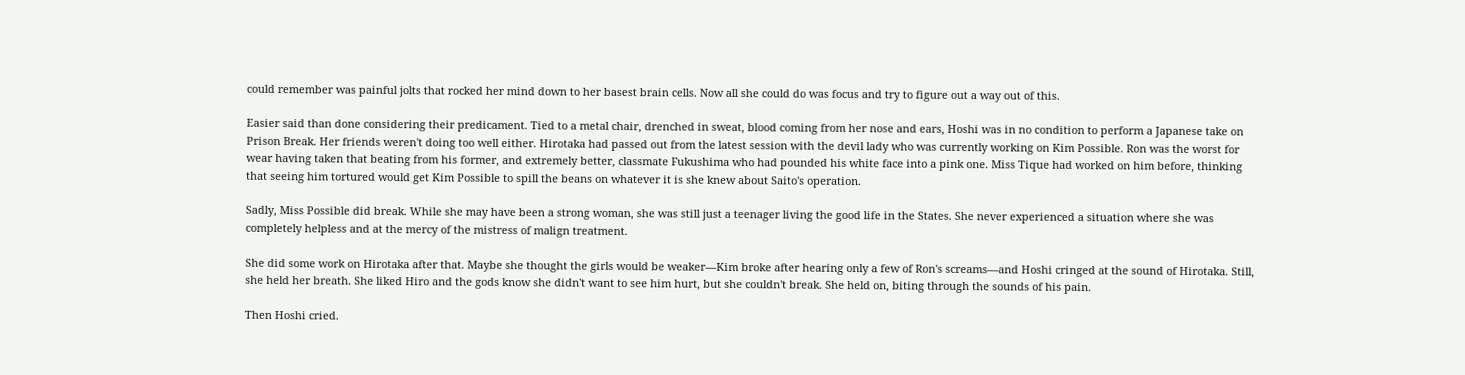could remember was painful jolts that rocked her mind down to her basest brain cells. Now all she could do was focus and try to figure out a way out of this.

Easier said than done considering their predicament. Tied to a metal chair, drenched in sweat, blood coming from her nose and ears, Hoshi was in no condition to perform a Japanese take on Prison Break. Her friends weren't doing too well either. Hirotaka had passed out from the latest session with the devil lady who was currently working on Kim Possible. Ron was the worst for wear having taken that beating from his former, and extremely better, classmate Fukushima who had pounded his white face into a pink one. Miss Tique had worked on him before, thinking that seeing him tortured would get Kim Possible to spill the beans on whatever it is she knew about Saito's operation.

Sadly, Miss Possible did break. While she may have been a strong woman, she was still just a teenager living the good life in the States. She never experienced a situation where she was completely helpless and at the mercy of the mistress of malign treatment.

She did some work on Hirotaka after that. Maybe she thought the girls would be weaker—Kim broke after hearing only a few of Ron's screams—and Hoshi cringed at the sound of Hirotaka. Still, she held her breath. She liked Hiro and the gods know she didn't want to see him hurt, but she couldn't break. She held on, biting through the sounds of his pain.

Then Hoshi cried.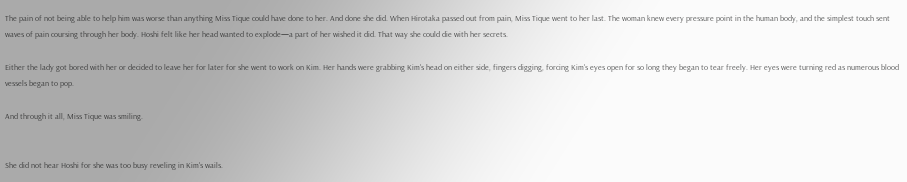The pain of not being able to help him was worse than anything Miss Tique could have done to her. And done she did. When Hirotaka passed out from pain, Miss Tique went to her last. The woman knew every pressure point in the human body, and the simplest touch sent waves of pain coursing through her body. Hoshi felt like her head wanted to explode—a part of her wished it did. That way she could die with her secrets.

Either the lady got bored with her or decided to leave her for later for she went to work on Kim. Her hands were grabbing Kim's head on either side, fingers digging, forcing Kim's eyes open for so long they began to tear freely. Her eyes were turning red as numerous blood vessels began to pop.

And through it all, Miss Tique was smiling.


She did not hear Hoshi for she was too busy reveling in Kim's wails.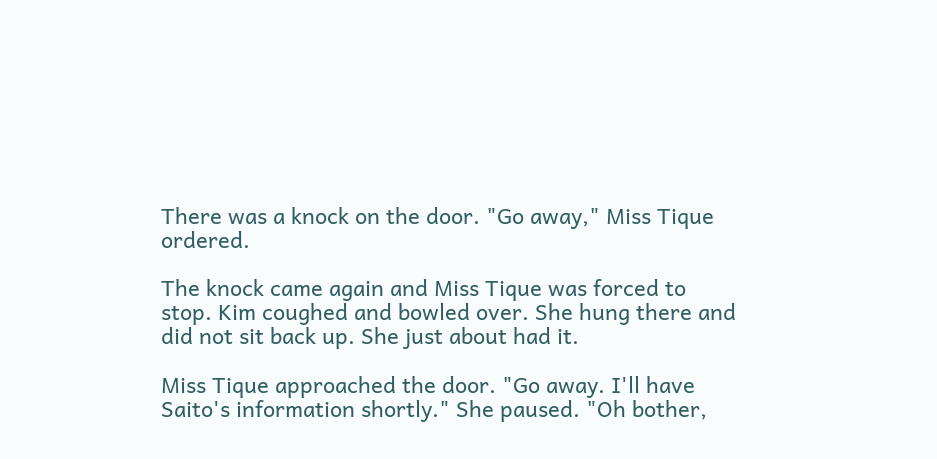There was a knock on the door. "Go away," Miss Tique ordered.

The knock came again and Miss Tique was forced to stop. Kim coughed and bowled over. She hung there and did not sit back up. She just about had it.

Miss Tique approached the door. "Go away. I'll have Saito's information shortly." She paused. "Oh bother,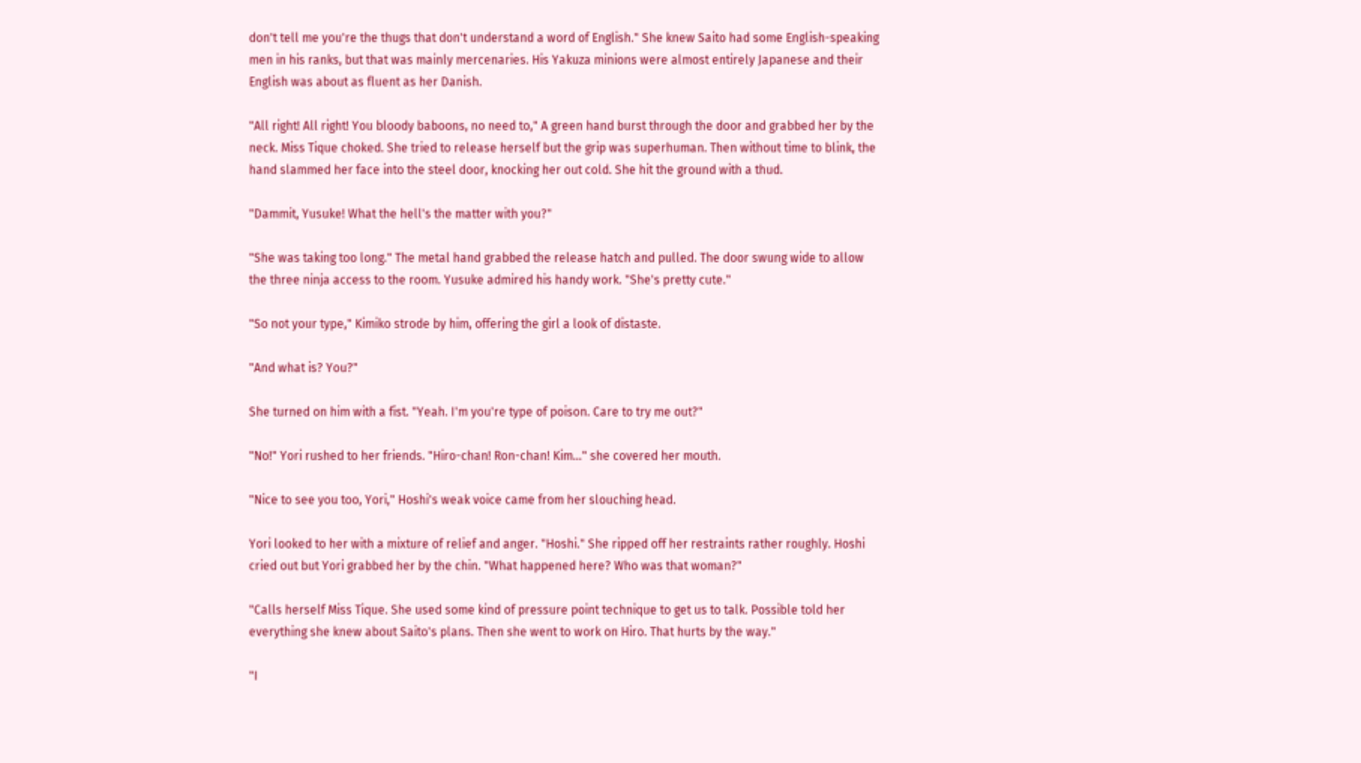don't tell me you're the thugs that don't understand a word of English." She knew Saito had some English-speaking men in his ranks, but that was mainly mercenaries. His Yakuza minions were almost entirely Japanese and their English was about as fluent as her Danish.

"All right! All right! You bloody baboons, no need to," A green hand burst through the door and grabbed her by the neck. Miss Tique choked. She tried to release herself but the grip was superhuman. Then without time to blink, the hand slammed her face into the steel door, knocking her out cold. She hit the ground with a thud.

"Dammit, Yusuke! What the hell's the matter with you?"

"She was taking too long." The metal hand grabbed the release hatch and pulled. The door swung wide to allow the three ninja access to the room. Yusuke admired his handy work. "She's pretty cute."

"So not your type," Kimiko strode by him, offering the girl a look of distaste.

"And what is? You?"

She turned on him with a fist. "Yeah. I'm you're type of poison. Care to try me out?"

"No!" Yori rushed to her friends. "Hiro-chan! Ron-chan! Kim…" she covered her mouth.

"Nice to see you too, Yori," Hoshi's weak voice came from her slouching head.

Yori looked to her with a mixture of relief and anger. "Hoshi." She ripped off her restraints rather roughly. Hoshi cried out but Yori grabbed her by the chin. "What happened here? Who was that woman?"

"Calls herself Miss Tique. She used some kind of pressure point technique to get us to talk. Possible told her everything she knew about Saito's plans. Then she went to work on Hiro. That hurts by the way."

"I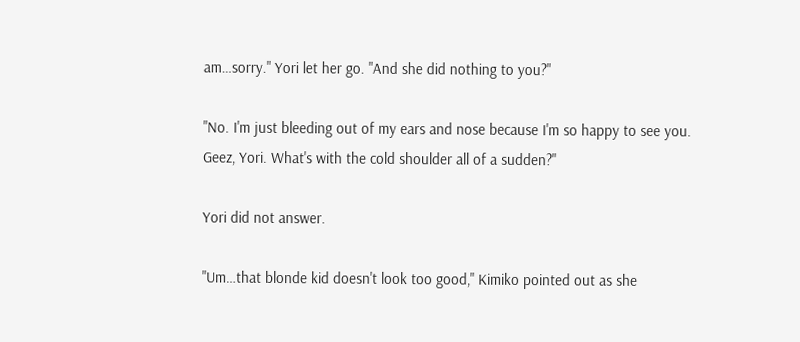am…sorry." Yori let her go. "And she did nothing to you?"

"No. I'm just bleeding out of my ears and nose because I'm so happy to see you. Geez, Yori. What's with the cold shoulder all of a sudden?"

Yori did not answer.

"Um…that blonde kid doesn't look too good," Kimiko pointed out as she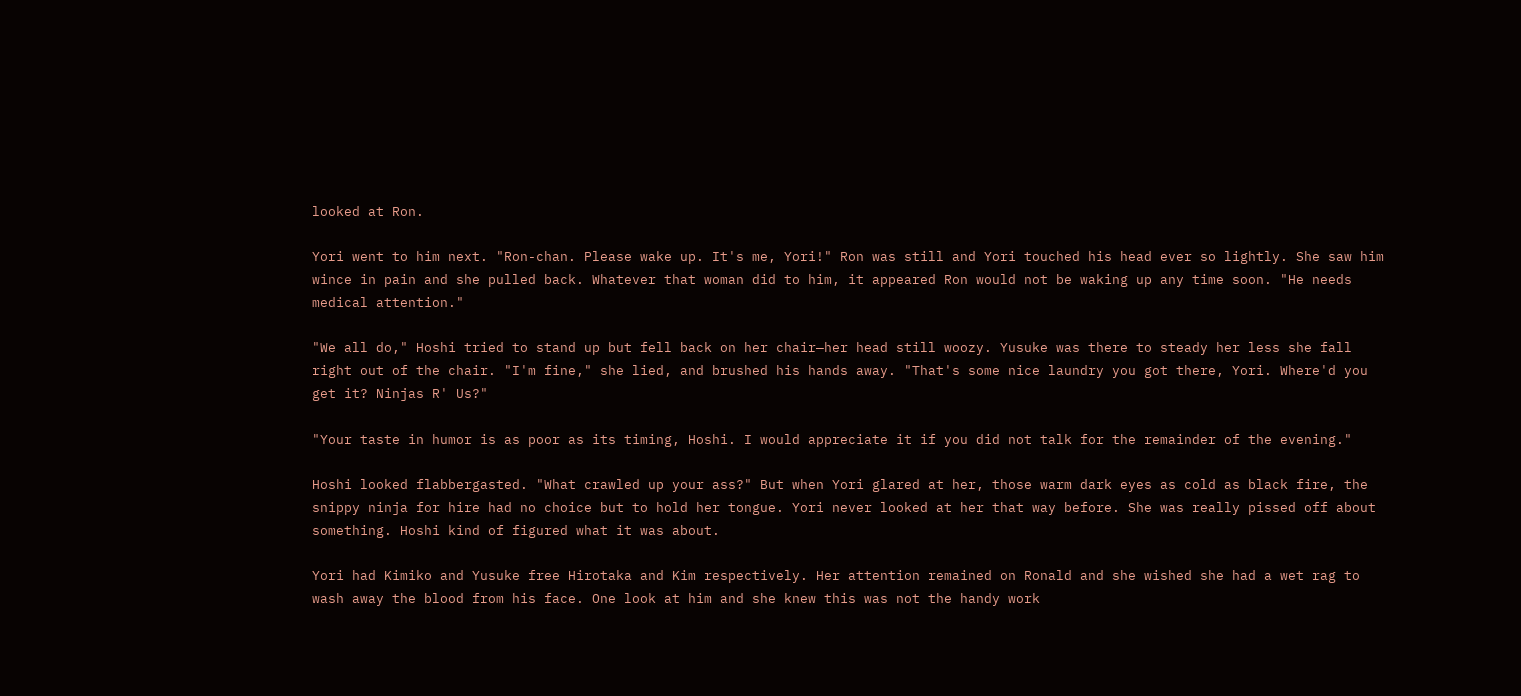looked at Ron.

Yori went to him next. "Ron-chan. Please wake up. It's me, Yori!" Ron was still and Yori touched his head ever so lightly. She saw him wince in pain and she pulled back. Whatever that woman did to him, it appeared Ron would not be waking up any time soon. "He needs medical attention."

"We all do," Hoshi tried to stand up but fell back on her chair—her head still woozy. Yusuke was there to steady her less she fall right out of the chair. "I'm fine," she lied, and brushed his hands away. "That's some nice laundry you got there, Yori. Where'd you get it? Ninjas R' Us?"

"Your taste in humor is as poor as its timing, Hoshi. I would appreciate it if you did not talk for the remainder of the evening."

Hoshi looked flabbergasted. "What crawled up your ass?" But when Yori glared at her, those warm dark eyes as cold as black fire, the snippy ninja for hire had no choice but to hold her tongue. Yori never looked at her that way before. She was really pissed off about something. Hoshi kind of figured what it was about.

Yori had Kimiko and Yusuke free Hirotaka and Kim respectively. Her attention remained on Ronald and she wished she had a wet rag to wash away the blood from his face. One look at him and she knew this was not the handy work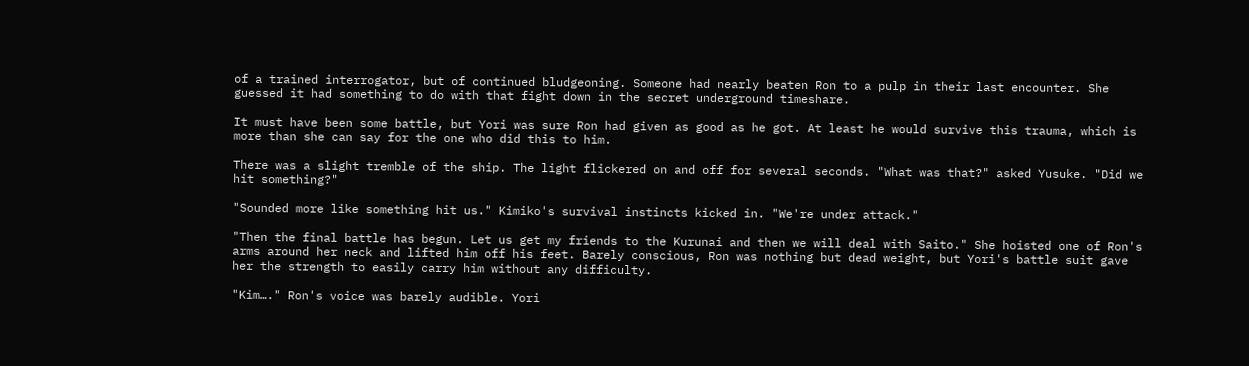of a trained interrogator, but of continued bludgeoning. Someone had nearly beaten Ron to a pulp in their last encounter. She guessed it had something to do with that fight down in the secret underground timeshare.

It must have been some battle, but Yori was sure Ron had given as good as he got. At least he would survive this trauma, which is more than she can say for the one who did this to him.

There was a slight tremble of the ship. The light flickered on and off for several seconds. "What was that?" asked Yusuke. "Did we hit something?"

"Sounded more like something hit us." Kimiko's survival instincts kicked in. "We're under attack."

"Then the final battle has begun. Let us get my friends to the Kurunai and then we will deal with Saito." She hoisted one of Ron's arms around her neck and lifted him off his feet. Barely conscious, Ron was nothing but dead weight, but Yori's battle suit gave her the strength to easily carry him without any difficulty.

"Kim…." Ron's voice was barely audible. Yori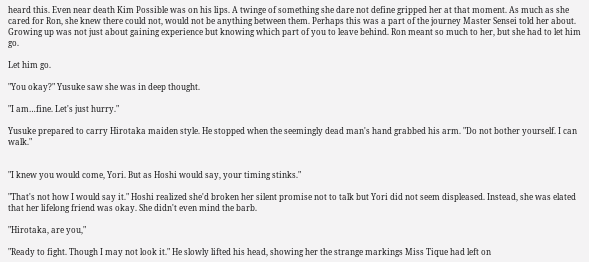heard this. Even near death Kim Possible was on his lips. A twinge of something she dare not define gripped her at that moment. As much as she cared for Ron, she knew there could not, would not be anything between them. Perhaps this was a part of the journey Master Sensei told her about. Growing up was not just about gaining experience but knowing which part of you to leave behind. Ron meant so much to her, but she had to let him go.

Let him go.

"You okay?" Yusuke saw she was in deep thought.

"I am…fine. Let's just hurry."

Yusuke prepared to carry Hirotaka maiden style. He stopped when the seemingly dead man's hand grabbed his arm. "Do not bother yourself. I can walk."


"I knew you would come, Yori. But as Hoshi would say, your timing stinks."

"That's not how I would say it." Hoshi realized she'd broken her silent promise not to talk but Yori did not seem displeased. Instead, she was elated that her lifelong friend was okay. She didn't even mind the barb.

"Hirotaka, are you,"

"Ready to fight. Though I may not look it." He slowly lifted his head, showing her the strange markings Miss Tique had left on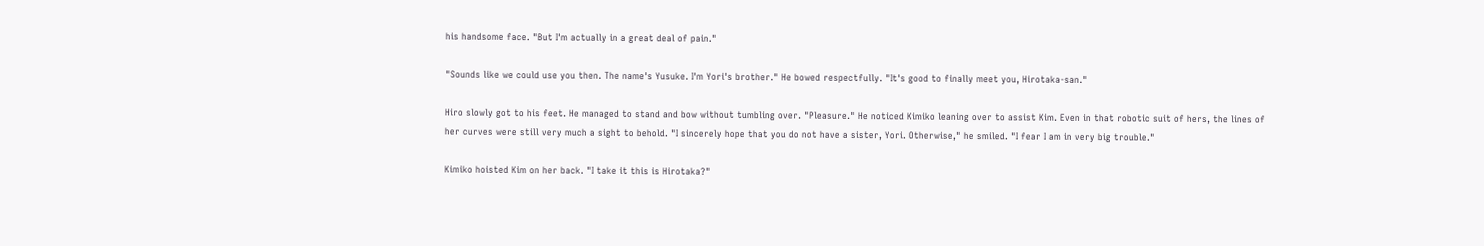his handsome face. "But I'm actually in a great deal of pain."

"Sounds like we could use you then. The name's Yusuke. I'm Yori's brother." He bowed respectfully. "It's good to finally meet you, Hirotaka-san."

Hiro slowly got to his feet. He managed to stand and bow without tumbling over. "Pleasure." He noticed Kimiko leaning over to assist Kim. Even in that robotic suit of hers, the lines of her curves were still very much a sight to behold. "I sincerely hope that you do not have a sister, Yori. Otherwise," he smiled. "I fear I am in very big trouble."

Kimiko hoisted Kim on her back. "I take it this is Hirotaka?"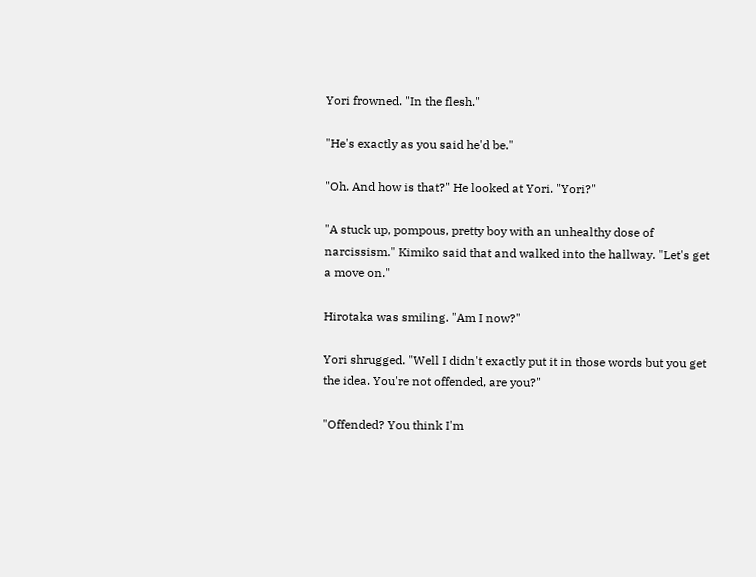Yori frowned. "In the flesh."

"He's exactly as you said he'd be."

"Oh. And how is that?" He looked at Yori. "Yori?"

"A stuck up, pompous, pretty boy with an unhealthy dose of narcissism." Kimiko said that and walked into the hallway. "Let's get a move on."

Hirotaka was smiling. "Am I now?"

Yori shrugged. "Well I didn't exactly put it in those words but you get the idea. You're not offended, are you?"

"Offended? You think I'm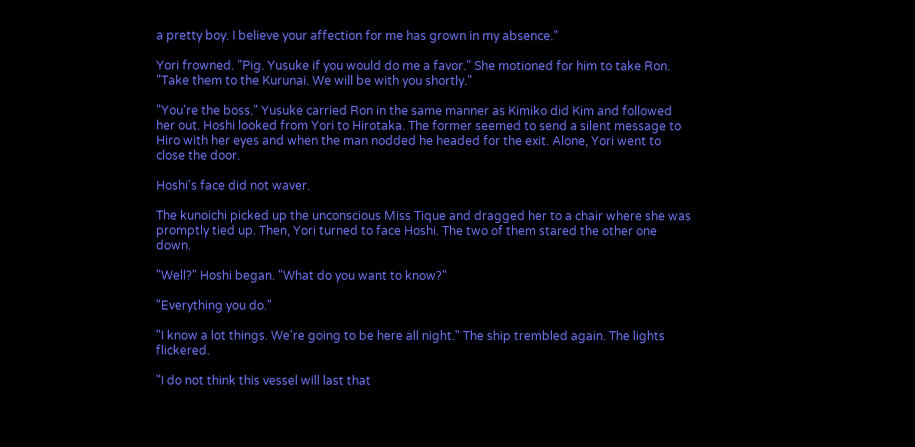a pretty boy. I believe your affection for me has grown in my absence."

Yori frowned. "Pig. Yusuke if you would do me a favor." She motioned for him to take Ron. "Take them to the Kurunai. We will be with you shortly."

"You're the boss." Yusuke carried Ron in the same manner as Kimiko did Kim and followed her out. Hoshi looked from Yori to Hirotaka. The former seemed to send a silent message to Hiro with her eyes and when the man nodded he headed for the exit. Alone, Yori went to close the door.

Hoshi's face did not waver.

The kunoichi picked up the unconscious Miss Tique and dragged her to a chair where she was promptly tied up. Then, Yori turned to face Hoshi. The two of them stared the other one down.

"Well?" Hoshi began. "What do you want to know?"

"Everything you do."

"I know a lot things. We're going to be here all night." The ship trembled again. The lights flickered.

"I do not think this vessel will last that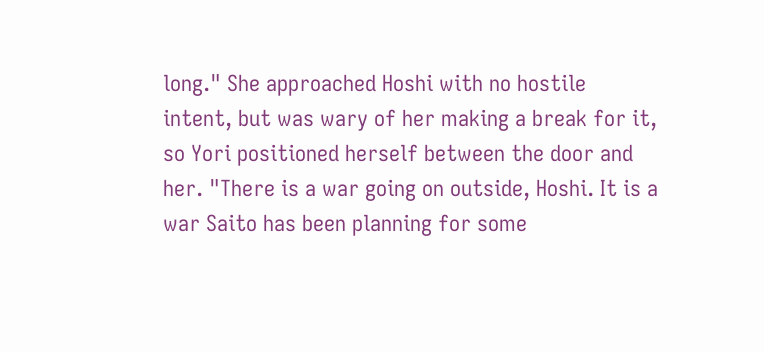long." She approached Hoshi with no hostile intent, but was wary of her making a break for it, so Yori positioned herself between the door and her. "There is a war going on outside, Hoshi. It is a war Saito has been planning for some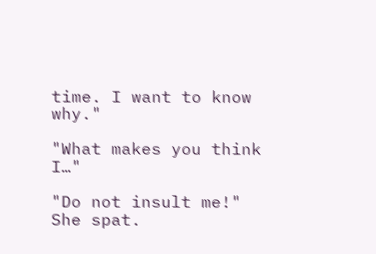time. I want to know why."

"What makes you think I…"

"Do not insult me!" She spat.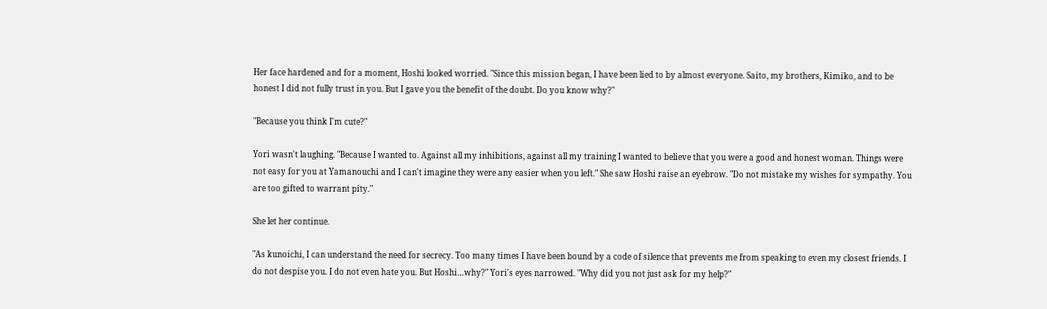Her face hardened and for a moment, Hoshi looked worried. "Since this mission began, I have been lied to by almost everyone. Saito, my brothers, Kimiko, and to be honest I did not fully trust in you. But I gave you the benefit of the doubt. Do you know why?"

"Because you think I'm cute?"

Yori wasn't laughing. "Because I wanted to. Against all my inhibitions, against all my training I wanted to believe that you were a good and honest woman. Things were not easy for you at Yamanouchi and I can't imagine they were any easier when you left." She saw Hoshi raise an eyebrow. "Do not mistake my wishes for sympathy. You are too gifted to warrant pity."

She let her continue.

"As kunoichi, I can understand the need for secrecy. Too many times I have been bound by a code of silence that prevents me from speaking to even my closest friends. I do not despise you. I do not even hate you. But Hoshi…why?" Yori's eyes narrowed. "Why did you not just ask for my help?"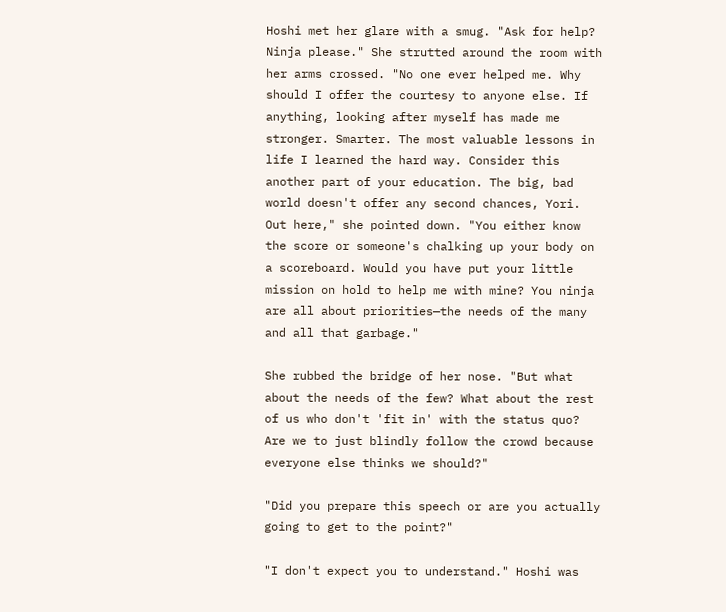Hoshi met her glare with a smug. "Ask for help? Ninja please." She strutted around the room with her arms crossed. "No one ever helped me. Why should I offer the courtesy to anyone else. If anything, looking after myself has made me stronger. Smarter. The most valuable lessons in life I learned the hard way. Consider this another part of your education. The big, bad world doesn't offer any second chances, Yori. Out here," she pointed down. "You either know the score or someone's chalking up your body on a scoreboard. Would you have put your little mission on hold to help me with mine? You ninja are all about priorities—the needs of the many and all that garbage."

She rubbed the bridge of her nose. "But what about the needs of the few? What about the rest of us who don't 'fit in' with the status quo? Are we to just blindly follow the crowd because everyone else thinks we should?"

"Did you prepare this speech or are you actually going to get to the point?"

"I don't expect you to understand." Hoshi was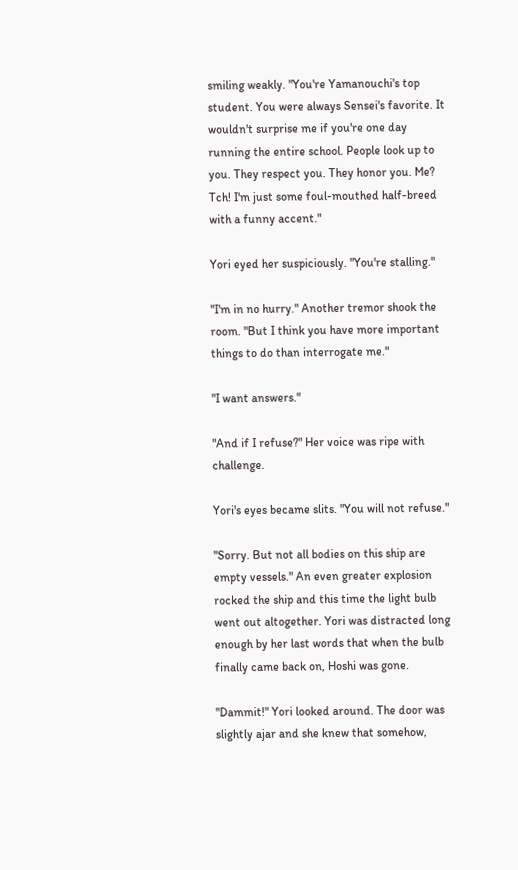smiling weakly. "You're Yamanouchi's top student. You were always Sensei's favorite. It wouldn't surprise me if you're one day running the entire school. People look up to you. They respect you. They honor you. Me? Tch! I'm just some foul-mouthed half-breed with a funny accent."

Yori eyed her suspiciously. "You're stalling."

"I'm in no hurry." Another tremor shook the room. "But I think you have more important things to do than interrogate me."

"I want answers."

"And if I refuse?" Her voice was ripe with challenge.

Yori's eyes became slits. "You will not refuse."

"Sorry. But not all bodies on this ship are empty vessels." An even greater explosion rocked the ship and this time the light bulb went out altogether. Yori was distracted long enough by her last words that when the bulb finally came back on, Hoshi was gone.

"Dammit!" Yori looked around. The door was slightly ajar and she knew that somehow,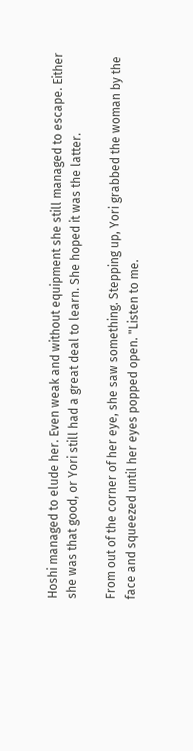Hoshi managed to elude her. Even weak and without equipment she still managed to escape. Either she was that good, or Yori still had a great deal to learn. She hoped it was the latter.

From out of the corner of her eye, she saw something. Stepping up, Yori grabbed the woman by the face and squeezed until her eyes popped open. "Listen to me.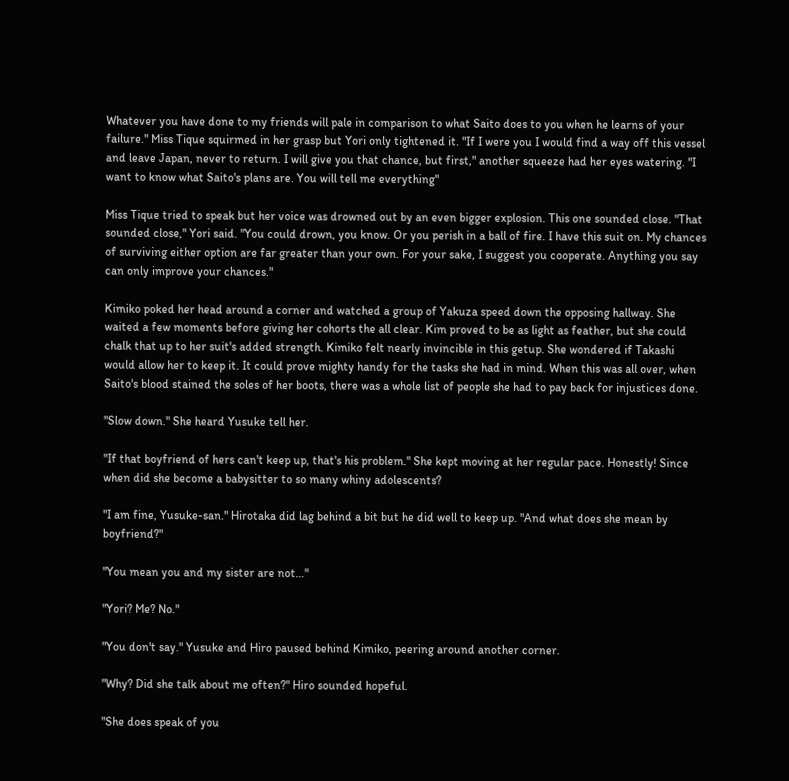Whatever you have done to my friends will pale in comparison to what Saito does to you when he learns of your failure." Miss Tique squirmed in her grasp but Yori only tightened it. "If I were you I would find a way off this vessel and leave Japan, never to return. I will give you that chance, but first," another squeeze had her eyes watering. "I want to know what Saito's plans are. You will tell me everything"

Miss Tique tried to speak but her voice was drowned out by an even bigger explosion. This one sounded close. "That sounded close," Yori said. "You could drown, you know. Or you perish in a ball of fire. I have this suit on. My chances of surviving either option are far greater than your own. For your sake, I suggest you cooperate. Anything you say can only improve your chances."

Kimiko poked her head around a corner and watched a group of Yakuza speed down the opposing hallway. She waited a few moments before giving her cohorts the all clear. Kim proved to be as light as feather, but she could chalk that up to her suit's added strength. Kimiko felt nearly invincible in this getup. She wondered if Takashi would allow her to keep it. It could prove mighty handy for the tasks she had in mind. When this was all over, when Saito's blood stained the soles of her boots, there was a whole list of people she had to pay back for injustices done.

"Slow down." She heard Yusuke tell her.

"If that boyfriend of hers can't keep up, that's his problem." She kept moving at her regular pace. Honestly! Since when did she become a babysitter to so many whiny adolescents?

"I am fine, Yusuke-san." Hirotaka did lag behind a bit but he did well to keep up. "And what does she mean by boyfriend?"

"You mean you and my sister are not…"

"Yori? Me? No."

"You don't say." Yusuke and Hiro paused behind Kimiko, peering around another corner.

"Why? Did she talk about me often?" Hiro sounded hopeful.

"She does speak of you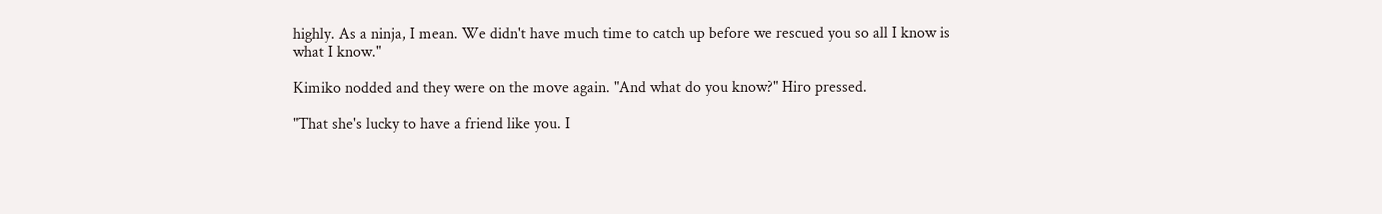highly. As a ninja, I mean. We didn't have much time to catch up before we rescued you so all I know is what I know."

Kimiko nodded and they were on the move again. "And what do you know?" Hiro pressed.

"That she's lucky to have a friend like you. I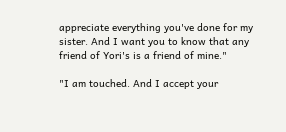appreciate everything you've done for my sister. And I want you to know that any friend of Yori's is a friend of mine."

"I am touched. And I accept your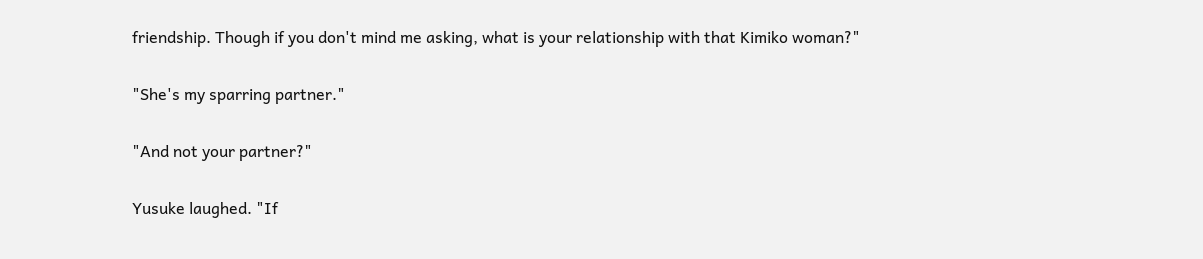friendship. Though if you don't mind me asking, what is your relationship with that Kimiko woman?"

"She's my sparring partner."

"And not your partner?"

Yusuke laughed. "If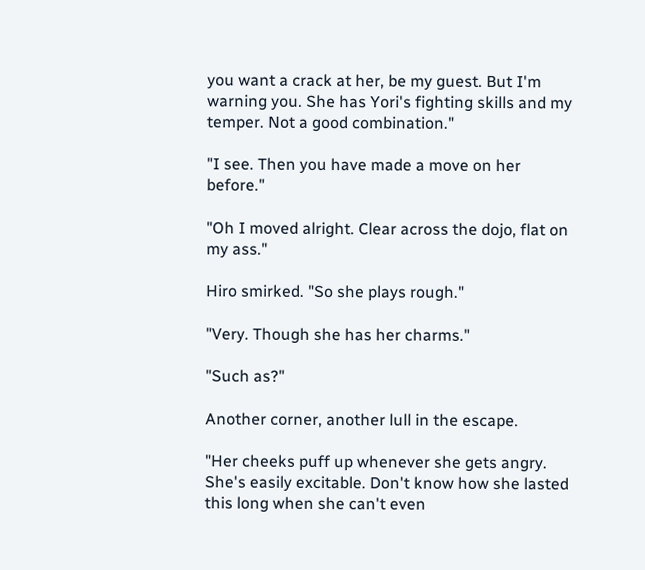you want a crack at her, be my guest. But I'm warning you. She has Yori's fighting skills and my temper. Not a good combination."

"I see. Then you have made a move on her before."

"Oh I moved alright. Clear across the dojo, flat on my ass."

Hiro smirked. "So she plays rough."

"Very. Though she has her charms."

"Such as?"

Another corner, another lull in the escape.

"Her cheeks puff up whenever she gets angry. She's easily excitable. Don't know how she lasted this long when she can't even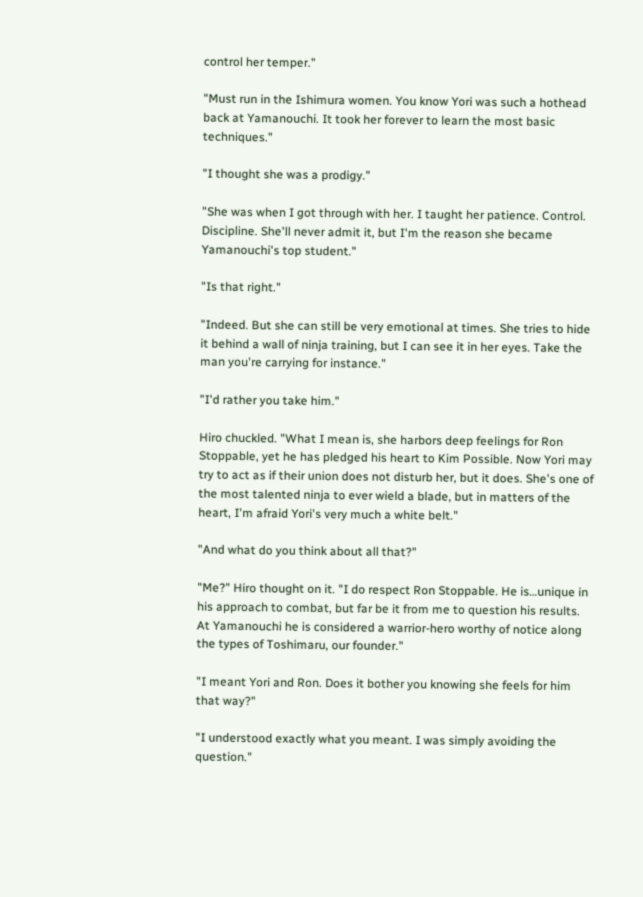control her temper."

"Must run in the Ishimura women. You know Yori was such a hothead back at Yamanouchi. It took her forever to learn the most basic techniques."

"I thought she was a prodigy."

"She was when I got through with her. I taught her patience. Control. Discipline. She'll never admit it, but I'm the reason she became Yamanouchi's top student."

"Is that right."

"Indeed. But she can still be very emotional at times. She tries to hide it behind a wall of ninja training, but I can see it in her eyes. Take the man you're carrying for instance."

"I'd rather you take him."

Hiro chuckled. "What I mean is, she harbors deep feelings for Ron Stoppable, yet he has pledged his heart to Kim Possible. Now Yori may try to act as if their union does not disturb her, but it does. She's one of the most talented ninja to ever wield a blade, but in matters of the heart, I'm afraid Yori's very much a white belt."

"And what do you think about all that?"

"Me?" Hiro thought on it. "I do respect Ron Stoppable. He is…unique in his approach to combat, but far be it from me to question his results. At Yamanouchi he is considered a warrior-hero worthy of notice along the types of Toshimaru, our founder."

"I meant Yori and Ron. Does it bother you knowing she feels for him that way?"

"I understood exactly what you meant. I was simply avoiding the question."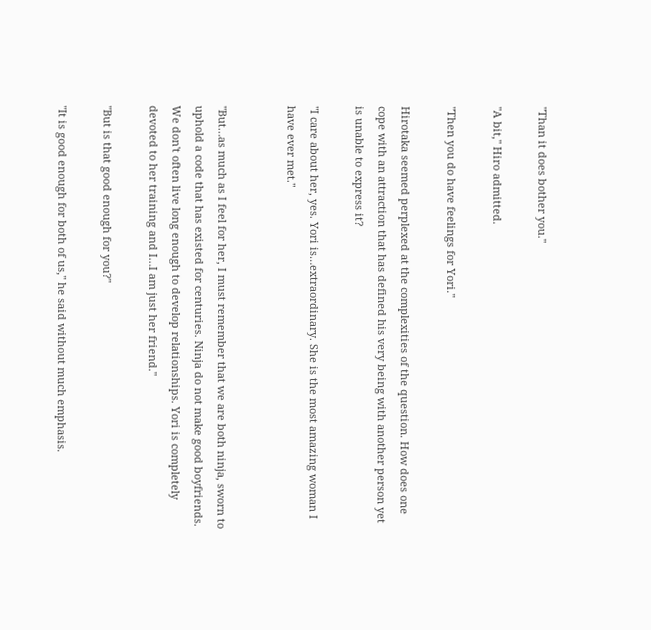"Than it does bother you."

"A bit," Hiro admitted.

"Then you do have feelings for Yori."

Hirotaka seemed perplexed at the complexities of the question. How does one cope with an attraction that has defined his very being with another person yet is unable to express it?

"I care about her, yes. Yori is…extraordinary. She is the most amazing woman I have ever met."


"But…as much as I feel for her, I must remember that we are both ninja, sworn to uphold a code that has existed for centuries. Ninja do not make good boyfriends. We don't often live long enough to develop relationships. Yori is completely devoted to her training and I…I am just her friend."

"But is that good enough for you?"

"It is good enough for both of us," he said without much emphasis.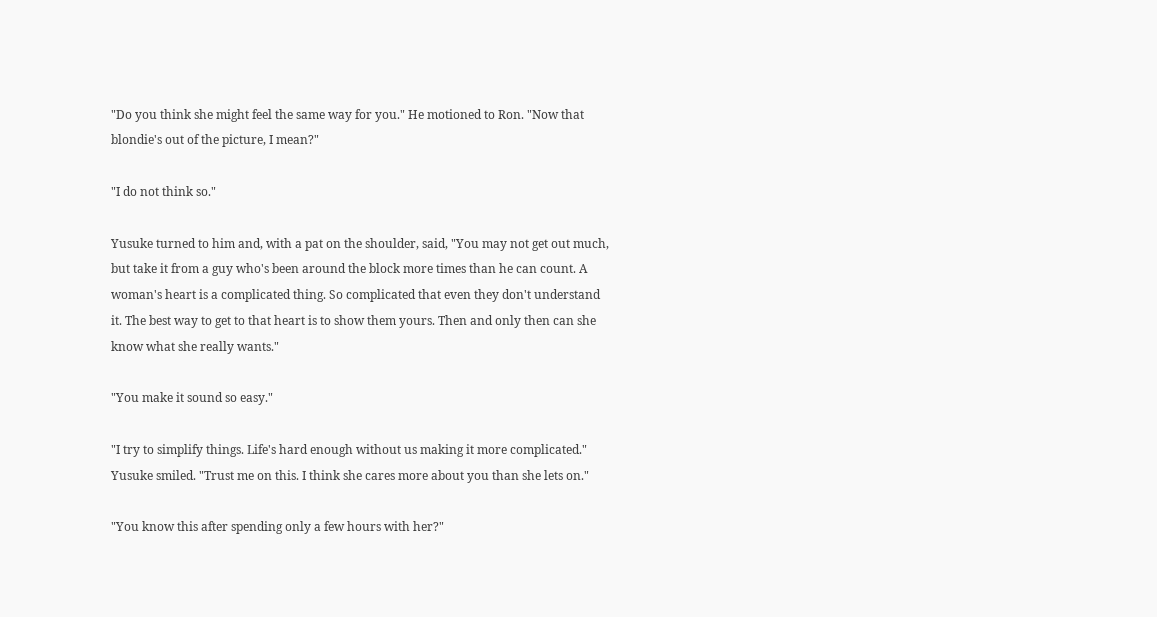"Do you think she might feel the same way for you." He motioned to Ron. "Now that blondie's out of the picture, I mean?"

"I do not think so."

Yusuke turned to him and, with a pat on the shoulder, said, "You may not get out much, but take it from a guy who's been around the block more times than he can count. A woman's heart is a complicated thing. So complicated that even they don't understand it. The best way to get to that heart is to show them yours. Then and only then can she know what she really wants."

"You make it sound so easy."

"I try to simplify things. Life's hard enough without us making it more complicated." Yusuke smiled. "Trust me on this. I think she cares more about you than she lets on."

"You know this after spending only a few hours with her?"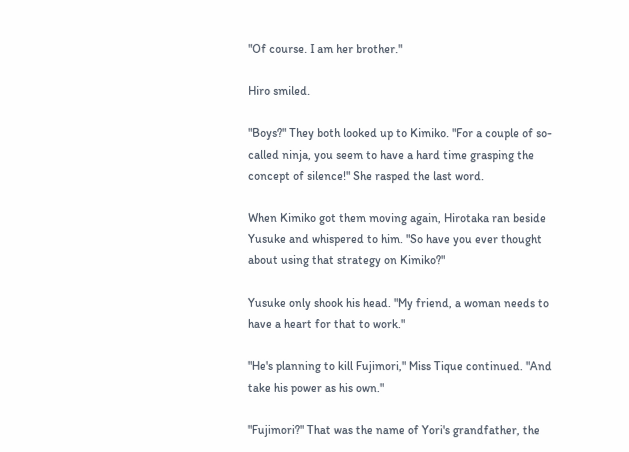"Of course. I am her brother."

Hiro smiled.

"Boys?" They both looked up to Kimiko. "For a couple of so-called ninja, you seem to have a hard time grasping the concept of silence!" She rasped the last word.

When Kimiko got them moving again, Hirotaka ran beside Yusuke and whispered to him. "So have you ever thought about using that strategy on Kimiko?"

Yusuke only shook his head. "My friend, a woman needs to have a heart for that to work."

"He's planning to kill Fujimori," Miss Tique continued. "And take his power as his own."

"Fujimori?" That was the name of Yori's grandfather, the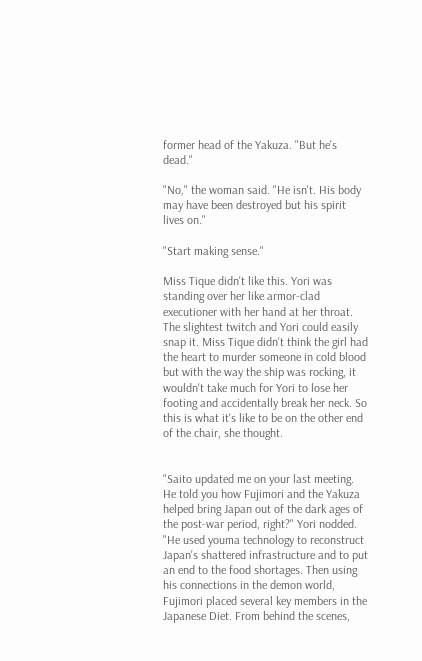former head of the Yakuza. "But he's dead."

"No," the woman said. "He isn't. His body may have been destroyed but his spirit lives on."

"Start making sense."

Miss Tique didn't like this. Yori was standing over her like armor-clad executioner with her hand at her throat. The slightest twitch and Yori could easily snap it. Miss Tique didn't think the girl had the heart to murder someone in cold blood but with the way the ship was rocking, it wouldn't take much for Yori to lose her footing and accidentally break her neck. So this is what it's like to be on the other end of the chair, she thought.


"Saito updated me on your last meeting. He told you how Fujimori and the Yakuza helped bring Japan out of the dark ages of the post-war period, right?" Yori nodded. "He used youma technology to reconstruct Japan's shattered infrastructure and to put an end to the food shortages. Then using his connections in the demon world, Fujimori placed several key members in the Japanese Diet. From behind the scenes,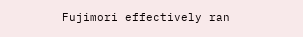Fujimori effectively ran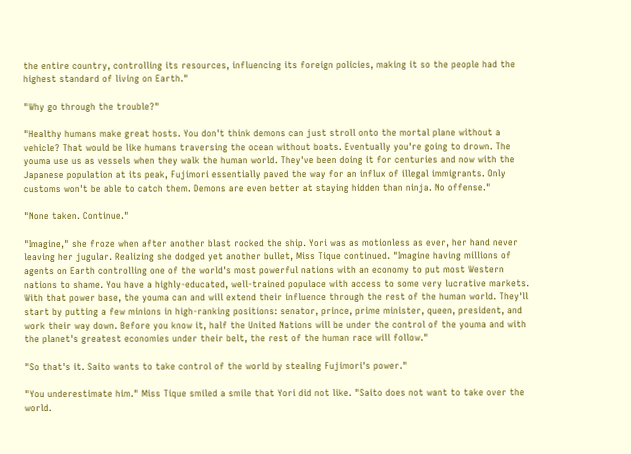the entire country, controlling its resources, influencing its foreign policies, making it so the people had the highest standard of living on Earth."

"Why go through the trouble?"

"Healthy humans make great hosts. You don't think demons can just stroll onto the mortal plane without a vehicle? That would be like humans traversing the ocean without boats. Eventually you're going to drown. The youma use us as vessels when they walk the human world. They've been doing it for centuries and now with the Japanese population at its peak, Fujimori essentially paved the way for an influx of illegal immigrants. Only customs won't be able to catch them. Demons are even better at staying hidden than ninja. No offense."

"None taken. Continue."

"Imagine," she froze when after another blast rocked the ship. Yori was as motionless as ever, her hand never leaving her jugular. Realizing she dodged yet another bullet, Miss Tique continued. "Imagine having millions of agents on Earth controlling one of the world's most powerful nations with an economy to put most Western nations to shame. You have a highly-educated, well-trained populace with access to some very lucrative markets. With that power base, the youma can and will extend their influence through the rest of the human world. They'll start by putting a few minions in high-ranking positions: senator, prince, prime minister, queen, president, and work their way down. Before you know it, half the United Nations will be under the control of the youma and with the planet's greatest economies under their belt, the rest of the human race will follow."

"So that's it. Saito wants to take control of the world by stealing Fujimori's power."

"You underestimate him." Miss Tique smiled a smile that Yori did not like. "Saito does not want to take over the world.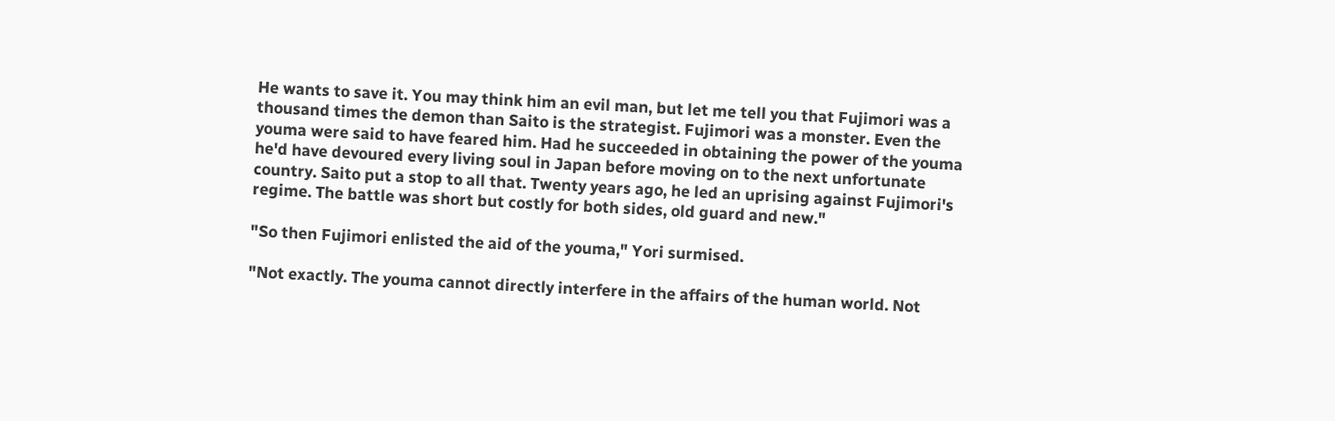He wants to save it. You may think him an evil man, but let me tell you that Fujimori was a thousand times the demon than Saito is the strategist. Fujimori was a monster. Even the youma were said to have feared him. Had he succeeded in obtaining the power of the youma he'd have devoured every living soul in Japan before moving on to the next unfortunate country. Saito put a stop to all that. Twenty years ago, he led an uprising against Fujimori's regime. The battle was short but costly for both sides, old guard and new."

"So then Fujimori enlisted the aid of the youma," Yori surmised.

"Not exactly. The youma cannot directly interfere in the affairs of the human world. Not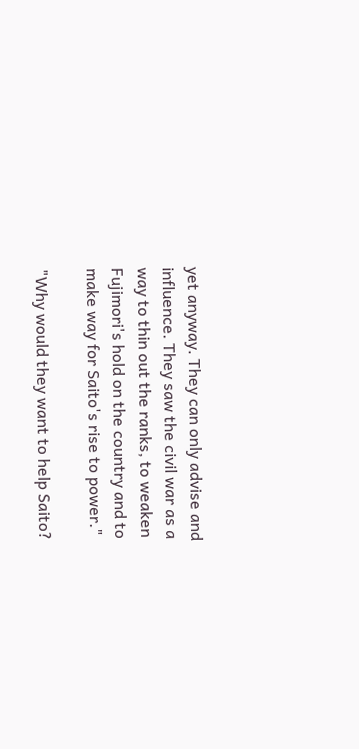yet anyway. They can only advise and influence. They saw the civil war as a way to thin out the ranks, to weaken Fujimori's hold on the country and to make way for Saito's rise to power."

"Why would they want to help Saito?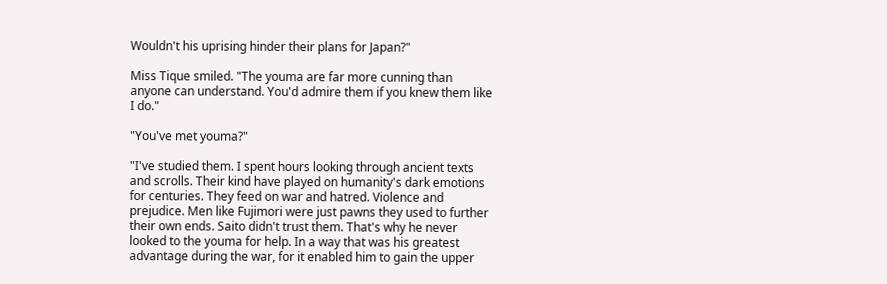Wouldn't his uprising hinder their plans for Japan?"

Miss Tique smiled. "The youma are far more cunning than anyone can understand. You'd admire them if you knew them like I do."

"You've met youma?"

"I've studied them. I spent hours looking through ancient texts and scrolls. Their kind have played on humanity's dark emotions for centuries. They feed on war and hatred. Violence and prejudice. Men like Fujimori were just pawns they used to further their own ends. Saito didn't trust them. That's why he never looked to the youma for help. In a way that was his greatest advantage during the war, for it enabled him to gain the upper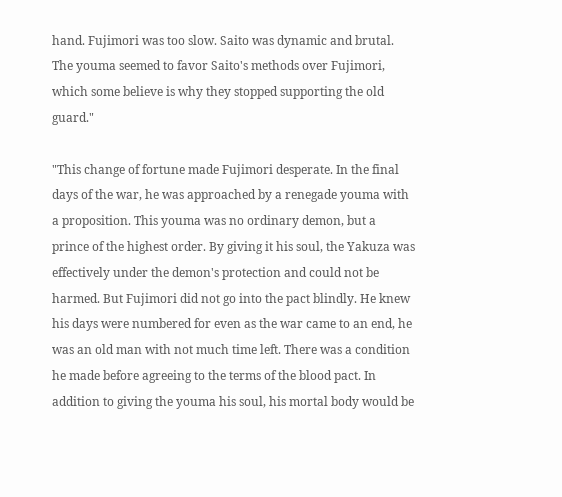hand. Fujimori was too slow. Saito was dynamic and brutal. The youma seemed to favor Saito's methods over Fujimori, which some believe is why they stopped supporting the old guard."

"This change of fortune made Fujimori desperate. In the final days of the war, he was approached by a renegade youma with a proposition. This youma was no ordinary demon, but a prince of the highest order. By giving it his soul, the Yakuza was effectively under the demon's protection and could not be harmed. But Fujimori did not go into the pact blindly. He knew his days were numbered for even as the war came to an end, he was an old man with not much time left. There was a condition he made before agreeing to the terms of the blood pact. In addition to giving the youma his soul, his mortal body would be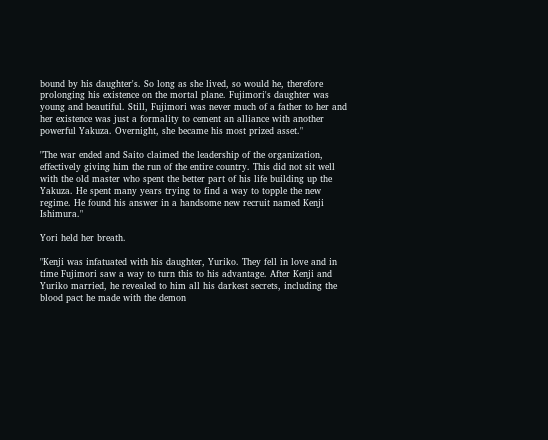bound by his daughter's. So long as she lived, so would he, therefore prolonging his existence on the mortal plane. Fujimori's daughter was young and beautiful. Still, Fujimori was never much of a father to her and her existence was just a formality to cement an alliance with another powerful Yakuza. Overnight, she became his most prized asset."

"The war ended and Saito claimed the leadership of the organization, effectively giving him the run of the entire country. This did not sit well with the old master who spent the better part of his life building up the Yakuza. He spent many years trying to find a way to topple the new regime. He found his answer in a handsome new recruit named Kenji Ishimura."

Yori held her breath.

"Kenji was infatuated with his daughter, Yuriko. They fell in love and in time Fujimori saw a way to turn this to his advantage. After Kenji and Yuriko married, he revealed to him all his darkest secrets, including the blood pact he made with the demon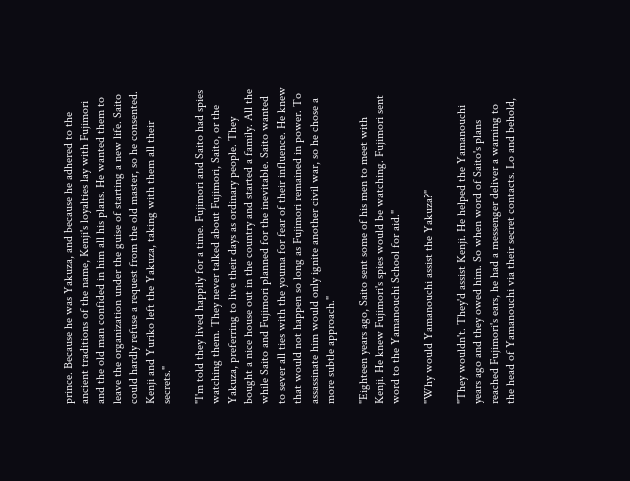prince. Because he was Yakuza, and because he adhered to the ancient traditions of the name, Kenji's loyalties lay with Fujimori and the old man confided in him all his plans. He wanted them to leave the organization under the guise of starting a new life. Saito could hardly refuse a request from the old master, so he consented. Kenji and Yuriko left the Yakuza, taking with them all their secrets."

"I'm told they lived happily for a time. Fujimori and Saito had spies watching them. They never talked about Fujimori, Saito, or the Yakuza, preferring to live their days as ordinary people. They bought a nice house out in the country and started a family. All the while Saito and Fujimori planned for the inevitable. Saito wanted to sever all ties with the youma for fear of their influence. He knew that would not happen so long as Fujimori remained in power. To assassinate him would only ignite another civil war, so he chose a more subtle approach."

"Eighteen years ago, Saito sent some of his men to meet with Kenji. He knew Fujimori's spies would be watching. Fujimori sent word to the Yamanouchi School for aid."

"Why would Yamanouchi assist the Yakuza?"

"They wouldn't. They'd assist Kenji. He helped the Yamanouchi years ago and they owed him. So when word of Saito's plans reached Fujimori's ears, he had a messenger deliver a warning to the head of Yamanouchi via their secret contacts. Lo and behold,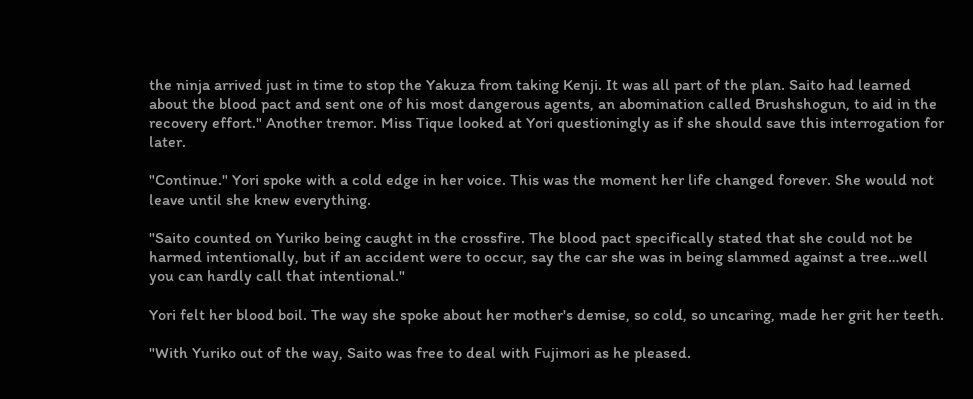the ninja arrived just in time to stop the Yakuza from taking Kenji. It was all part of the plan. Saito had learned about the blood pact and sent one of his most dangerous agents, an abomination called Brushshogun, to aid in the recovery effort." Another tremor. Miss Tique looked at Yori questioningly as if she should save this interrogation for later.

"Continue." Yori spoke with a cold edge in her voice. This was the moment her life changed forever. She would not leave until she knew everything.

"Saito counted on Yuriko being caught in the crossfire. The blood pact specifically stated that she could not be harmed intentionally, but if an accident were to occur, say the car she was in being slammed against a tree…well you can hardly call that intentional."

Yori felt her blood boil. The way she spoke about her mother's demise, so cold, so uncaring, made her grit her teeth.

"With Yuriko out of the way, Saito was free to deal with Fujimori as he pleased.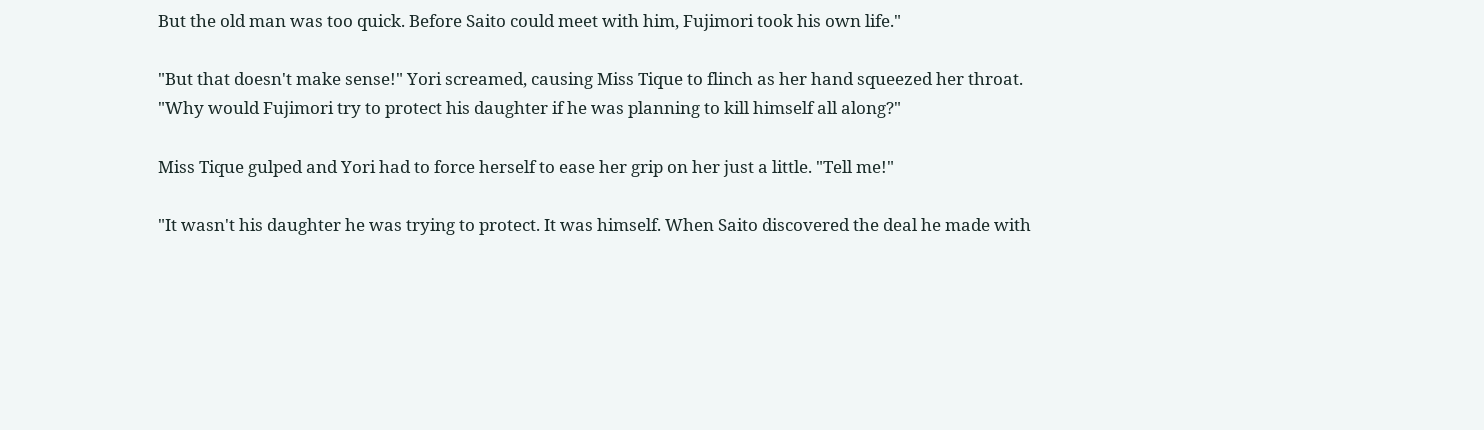But the old man was too quick. Before Saito could meet with him, Fujimori took his own life."

"But that doesn't make sense!" Yori screamed, causing Miss Tique to flinch as her hand squeezed her throat. "Why would Fujimori try to protect his daughter if he was planning to kill himself all along?"

Miss Tique gulped and Yori had to force herself to ease her grip on her just a little. "Tell me!"

"It wasn't his daughter he was trying to protect. It was himself. When Saito discovered the deal he made with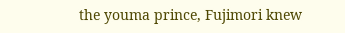the youma prince, Fujimori knew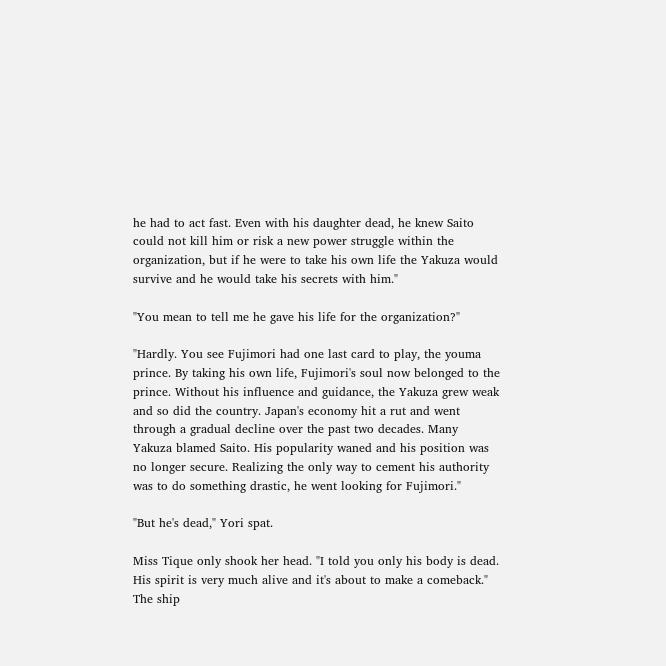he had to act fast. Even with his daughter dead, he knew Saito could not kill him or risk a new power struggle within the organization, but if he were to take his own life the Yakuza would survive and he would take his secrets with him."

"You mean to tell me he gave his life for the organization?"

"Hardly. You see Fujimori had one last card to play, the youma prince. By taking his own life, Fujimori's soul now belonged to the prince. Without his influence and guidance, the Yakuza grew weak and so did the country. Japan's economy hit a rut and went through a gradual decline over the past two decades. Many Yakuza blamed Saito. His popularity waned and his position was no longer secure. Realizing the only way to cement his authority was to do something drastic, he went looking for Fujimori."

"But he's dead," Yori spat.

Miss Tique only shook her head. "I told you only his body is dead. His spirit is very much alive and it's about to make a comeback." The ship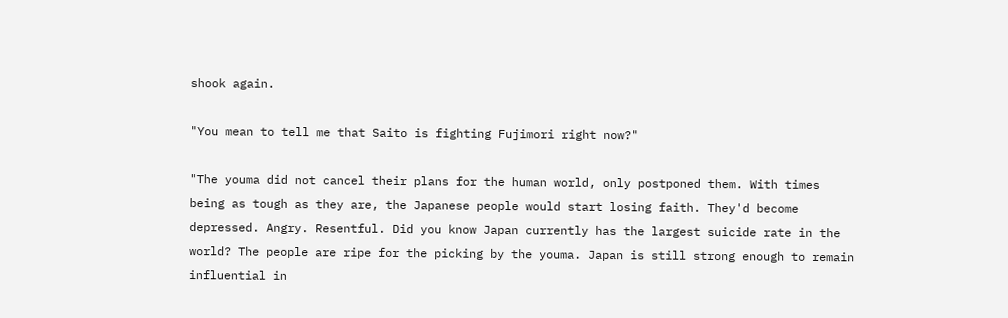shook again.

"You mean to tell me that Saito is fighting Fujimori right now?"

"The youma did not cancel their plans for the human world, only postponed them. With times being as tough as they are, the Japanese people would start losing faith. They'd become depressed. Angry. Resentful. Did you know Japan currently has the largest suicide rate in the world? The people are ripe for the picking by the youma. Japan is still strong enough to remain influential in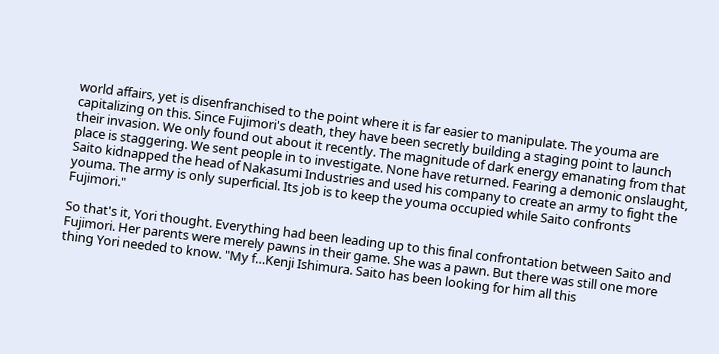world affairs, yet is disenfranchised to the point where it is far easier to manipulate. The youma are capitalizing on this. Since Fujimori's death, they have been secretly building a staging point to launch their invasion. We only found out about it recently. The magnitude of dark energy emanating from that place is staggering. We sent people in to investigate. None have returned. Fearing a demonic onslaught, Saito kidnapped the head of Nakasumi Industries and used his company to create an army to fight the youma. The army is only superficial. Its job is to keep the youma occupied while Saito confronts Fujimori."

So that's it, Yori thought. Everything had been leading up to this final confrontation between Saito and Fujimori. Her parents were merely pawns in their game. She was a pawn. But there was still one more thing Yori needed to know. "My f…Kenji Ishimura. Saito has been looking for him all this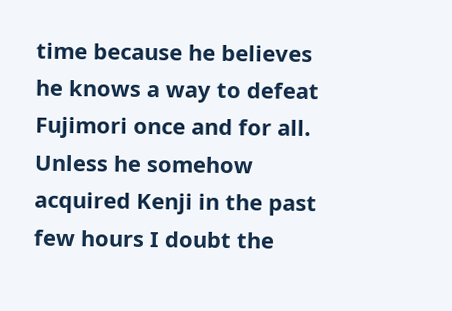time because he believes he knows a way to defeat Fujimori once and for all. Unless he somehow acquired Kenji in the past few hours I doubt the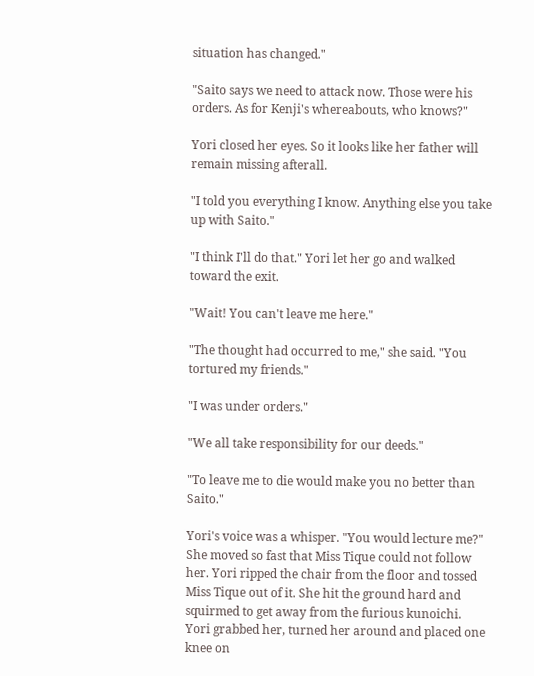situation has changed."

"Saito says we need to attack now. Those were his orders. As for Kenji's whereabouts, who knows?"

Yori closed her eyes. So it looks like her father will remain missing afterall.

"I told you everything I know. Anything else you take up with Saito."

"I think I'll do that." Yori let her go and walked toward the exit.

"Wait! You can't leave me here."

"The thought had occurred to me," she said. "You tortured my friends."

"I was under orders."

"We all take responsibility for our deeds."

"To leave me to die would make you no better than Saito."

Yori's voice was a whisper. "You would lecture me?" She moved so fast that Miss Tique could not follow her. Yori ripped the chair from the floor and tossed Miss Tique out of it. She hit the ground hard and squirmed to get away from the furious kunoichi. Yori grabbed her, turned her around and placed one knee on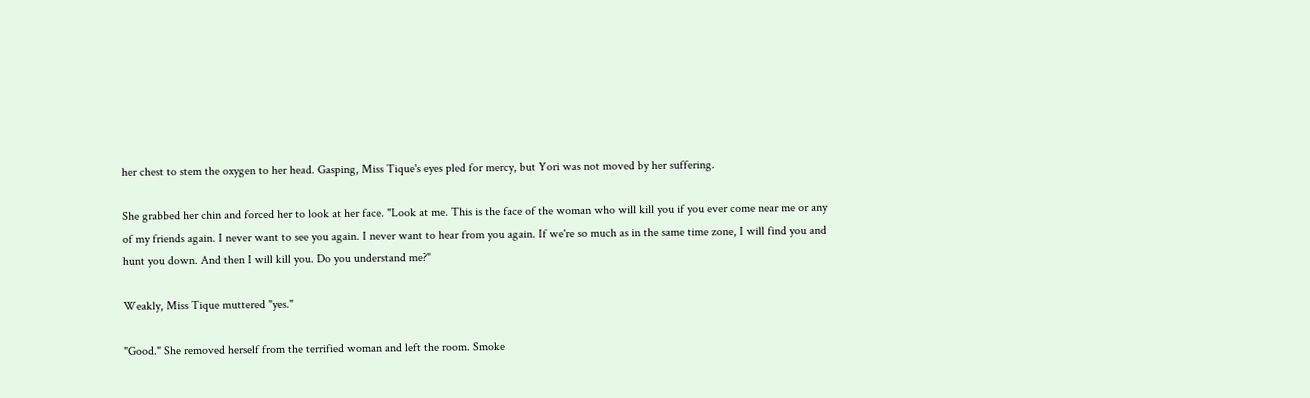her chest to stem the oxygen to her head. Gasping, Miss Tique's eyes pled for mercy, but Yori was not moved by her suffering.

She grabbed her chin and forced her to look at her face. "Look at me. This is the face of the woman who will kill you if you ever come near me or any of my friends again. I never want to see you again. I never want to hear from you again. If we're so much as in the same time zone, I will find you and hunt you down. And then I will kill you. Do you understand me?"

Weakly, Miss Tique muttered "yes."

"Good." She removed herself from the terrified woman and left the room. Smoke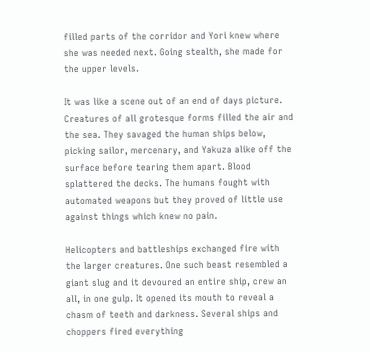filled parts of the corridor and Yori knew where she was needed next. Going stealth, she made for the upper levels.

It was like a scene out of an end of days picture. Creatures of all grotesque forms filled the air and the sea. They savaged the human ships below, picking sailor, mercenary, and Yakuza alike off the surface before tearing them apart. Blood splattered the decks. The humans fought with automated weapons but they proved of little use against things which knew no pain.

Helicopters and battleships exchanged fire with the larger creatures. One such beast resembled a giant slug and it devoured an entire ship, crew an all, in one gulp. It opened its mouth to reveal a chasm of teeth and darkness. Several ships and choppers fired everything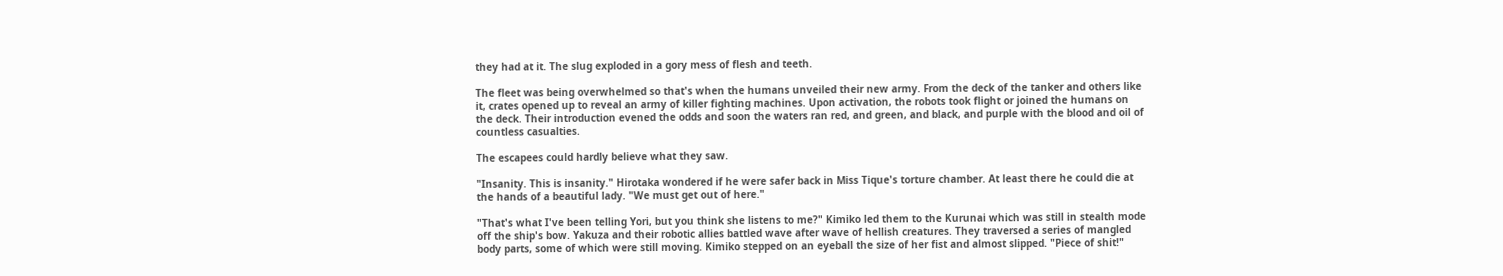they had at it. The slug exploded in a gory mess of flesh and teeth.

The fleet was being overwhelmed so that's when the humans unveiled their new army. From the deck of the tanker and others like it, crates opened up to reveal an army of killer fighting machines. Upon activation, the robots took flight or joined the humans on the deck. Their introduction evened the odds and soon the waters ran red, and green, and black, and purple with the blood and oil of countless casualties.

The escapees could hardly believe what they saw.

"Insanity. This is insanity." Hirotaka wondered if he were safer back in Miss Tique's torture chamber. At least there he could die at the hands of a beautiful lady. "We must get out of here."

"That's what I've been telling Yori, but you think she listens to me?" Kimiko led them to the Kurunai which was still in stealth mode off the ship's bow. Yakuza and their robotic allies battled wave after wave of hellish creatures. They traversed a series of mangled body parts, some of which were still moving. Kimiko stepped on an eyeball the size of her fist and almost slipped. "Piece of shit!"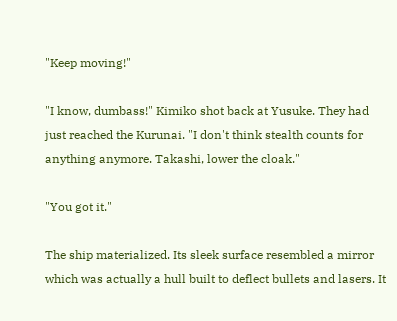"Keep moving!"

"I know, dumbass!" Kimiko shot back at Yusuke. They had just reached the Kurunai. "I don't think stealth counts for anything anymore. Takashi, lower the cloak."

"You got it."

The ship materialized. Its sleek surface resembled a mirror which was actually a hull built to deflect bullets and lasers. It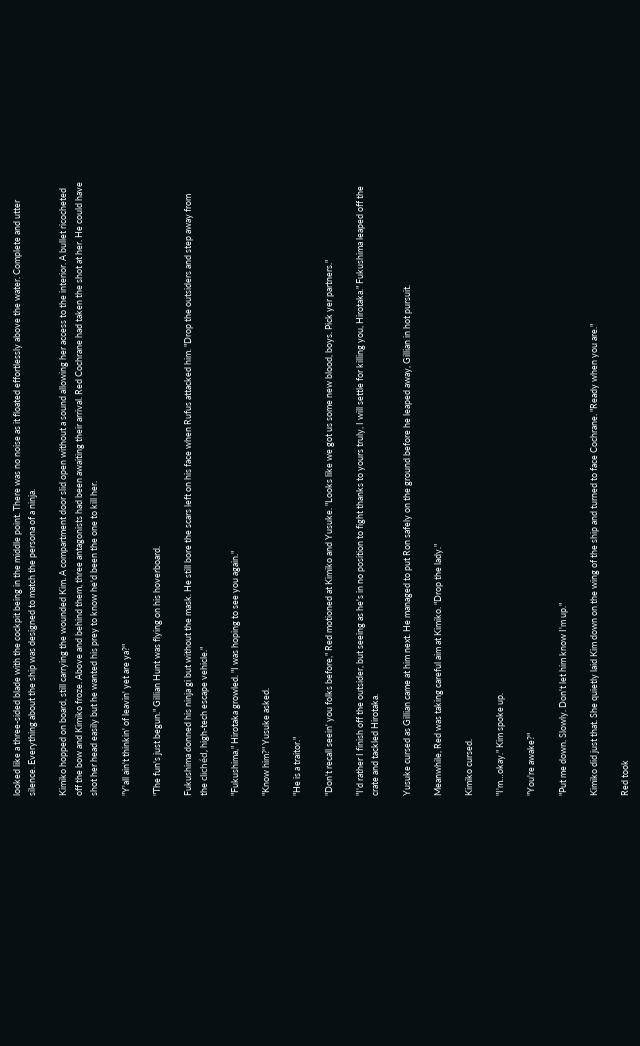looked like a three-sided blade with the cockpit being in the middle point. There was no noise as it floated effortlessly above the water. Complete and utter silence. Everything about the ship was designed to match the persona of a ninja.

Kimiko hopped on board, still carrying the wounded Kim. A compartment door slid open without a sound allowing her access to the interior. A bullet ricocheted off the bow and Kimiko froze. Above and behind them, three antagonists had been awaiting their arrival. Red Cochrane had taken the shot at her. He could have shot her head easily but he wanted his prey to know he'd been the one to kill her.

"Y'all ain't thinkin' of leavin' yet are ya?"

"The fun's just begun." Gillian Hunt was flying on his hoverboard.

Fukushima donned his ninja gi but without the mask. He still bore the scars left on his face when Rufus attacked him. "Drop the outsiders and step away from the clichéd, high-tech escape vehicle."

"Fukushima," Hirotaka growled. "I was hoping to see you again."

"Know him?" Yusuke asked.

"He is a traitor."

"Don't recall seein' you folks before," Red motioned at Kimiko and Yusuke. "Looks like we got us some new blood, boys. Pick yer partners."

"I'd rather I finish off the outsider, but seeing as he's in no position to fight thanks to yours truly, I will settle for killing you, Hirotaka." Fukushima leaped off the crate and tackled Hirotaka.

Yusuke cursed as Gillian came at him next. He managed to put Ron safely on the ground before he leaped away, Gillian in hot pursuit.

Meanwhile, Red was taking careful aim at Kimiko. "Drop the lady."

Kimiko cursed.

"I'm…okay." Kim spoke up.

"You're awake?"

"Put me down. Slowly. Don't let him know I'm up."

Kimiko did just that. She quietly laid Kim down on the wing of the ship and turned to face Cochrane. "Ready when you are."

Red took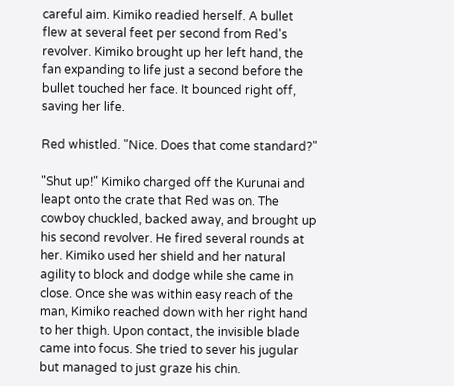careful aim. Kimiko readied herself. A bullet flew at several feet per second from Red's revolver. Kimiko brought up her left hand, the fan expanding to life just a second before the bullet touched her face. It bounced right off, saving her life.

Red whistled. "Nice. Does that come standard?"

"Shut up!" Kimiko charged off the Kurunai and leapt onto the crate that Red was on. The cowboy chuckled, backed away, and brought up his second revolver. He fired several rounds at her. Kimiko used her shield and her natural agility to block and dodge while she came in close. Once she was within easy reach of the man, Kimiko reached down with her right hand to her thigh. Upon contact, the invisible blade came into focus. She tried to sever his jugular but managed to just graze his chin.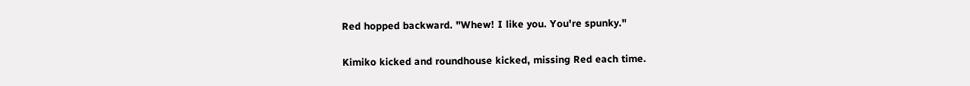Red hopped backward. "Whew! I like you. You're spunky."

Kimiko kicked and roundhouse kicked, missing Red each time.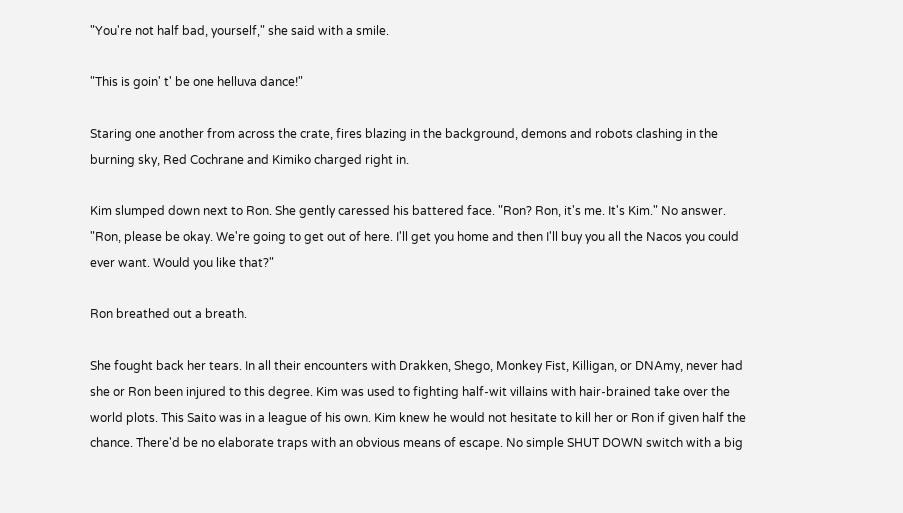"You're not half bad, yourself," she said with a smile.

"This is goin' t' be one helluva dance!"

Staring one another from across the crate, fires blazing in the background, demons and robots clashing in the burning sky, Red Cochrane and Kimiko charged right in.

Kim slumped down next to Ron. She gently caressed his battered face. "Ron? Ron, it's me. It's Kim." No answer. "Ron, please be okay. We're going to get out of here. I'll get you home and then I'll buy you all the Nacos you could ever want. Would you like that?"

Ron breathed out a breath.

She fought back her tears. In all their encounters with Drakken, Shego, Monkey Fist, Killigan, or DNAmy, never had she or Ron been injured to this degree. Kim was used to fighting half-wit villains with hair-brained take over the world plots. This Saito was in a league of his own. Kim knew he would not hesitate to kill her or Ron if given half the chance. There'd be no elaborate traps with an obvious means of escape. No simple SHUT DOWN switch with a big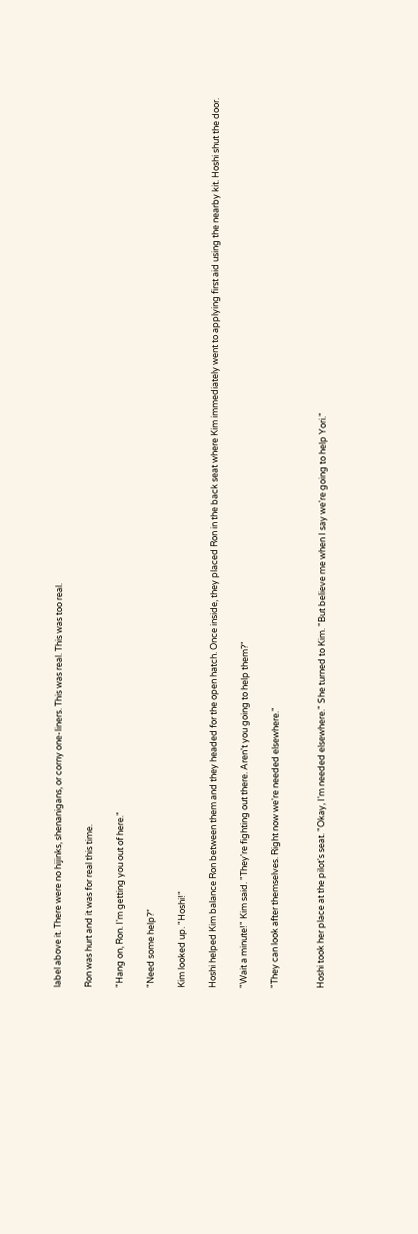label above it. There were no hijinks, shenanigans, or corny one-liners. This was real. This was too real.

Ron was hurt and it was for real this time.

"Hang on, Ron. I'm getting you out of here."

"Need some help?"

Kim looked up. "Hoshi!"

Hoshi helped Kim balance Ron between them and they headed for the open hatch. Once inside, they placed Ron in the back seat where Kim immediately went to applying first aid using the nearby kit. Hoshi shut the door.

"Wait a minute!" Kim said. "They're fighting out there. Aren't you going to help them?"

"They can look after themselves. Right now we're needed elsewhere."


Hoshi took her place at the pilot's seat. "Okay, I'm needed elsewhere." She turned to Kim. "But believe me when I say we're going to help Yori."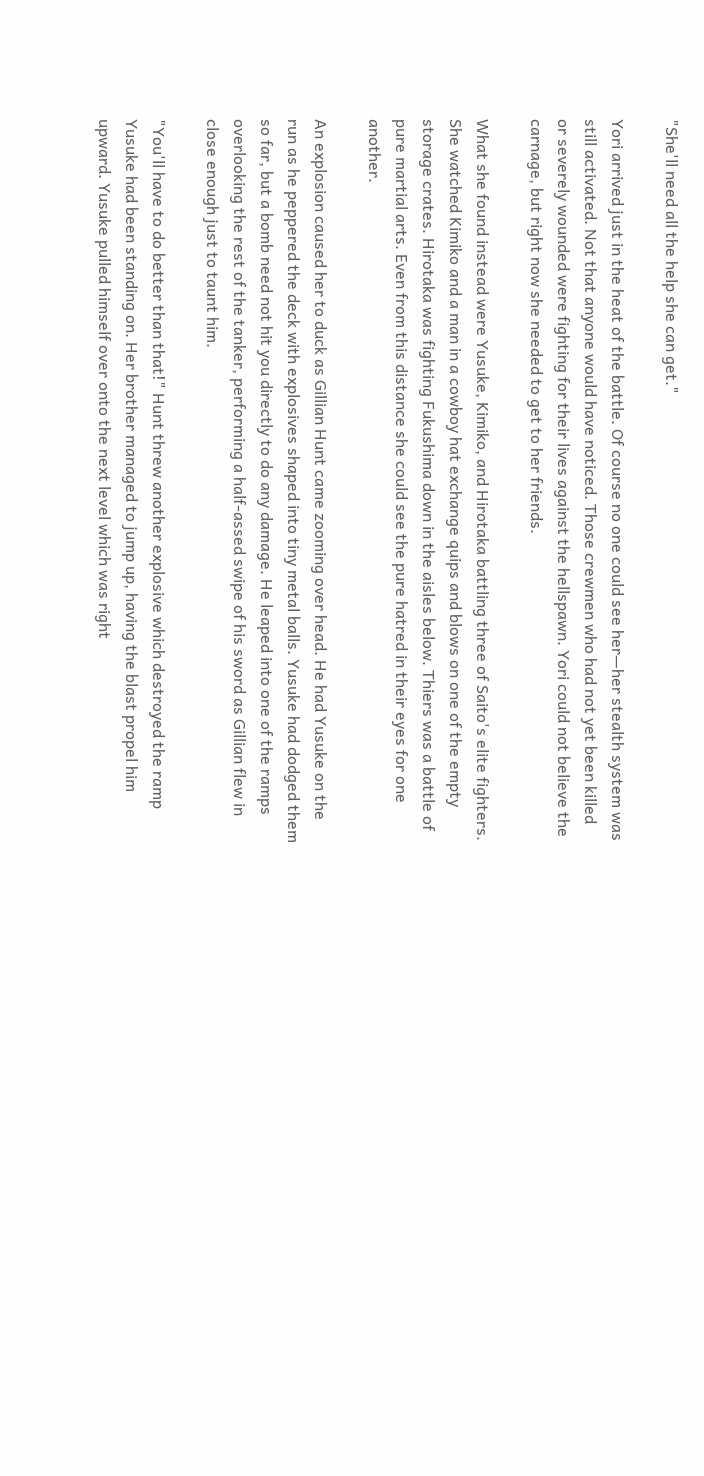"She'll need all the help she can get."

Yori arrived just in the heat of the battle. Of course no one could see her—her stealth system was still activated. Not that anyone would have noticed. Those crewmen who had not yet been killed or severely wounded were fighting for their lives against the hellspawn. Yori could not believe the carnage, but right now she needed to get to her friends.

What she found instead were Yusuke, Kimiko, and Hirotaka battling three of Saito's elite fighters. She watched Kimiko and a man in a cowboy hat exchange quips and blows on one of the empty storage crates. Hirotaka was fighting Fukushima down in the aisles below. Thiers was a battle of pure martial arts. Even from this distance she could see the pure hatred in their eyes for one another.

An explosion caused her to duck as Gillian Hunt came zooming over head. He had Yusuke on the run as he peppered the deck with explosives shaped into tiny metal balls. Yusuke had dodged them so far, but a bomb need not hit you directly to do any damage. He leaped into one of the ramps overlooking the rest of the tanker, performing a half-assed swipe of his sword as Gillian flew in close enough just to taunt him.

"You'll have to do better than that!" Hunt threw another explosive which destroyed the ramp Yusuke had been standing on. Her brother managed to jump up, having the blast propel him upward. Yusuke pulled himself over onto the next level which was right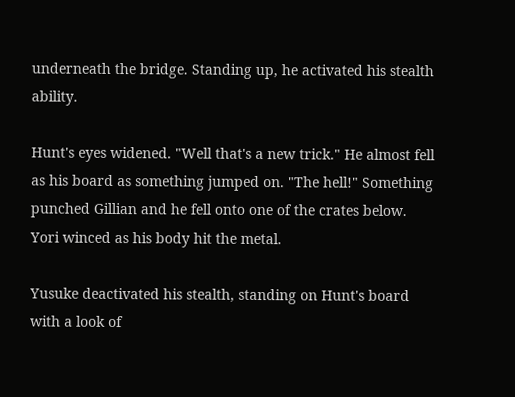underneath the bridge. Standing up, he activated his stealth ability.

Hunt's eyes widened. "Well that's a new trick." He almost fell as his board as something jumped on. "The hell!" Something punched Gillian and he fell onto one of the crates below. Yori winced as his body hit the metal.

Yusuke deactivated his stealth, standing on Hunt's board with a look of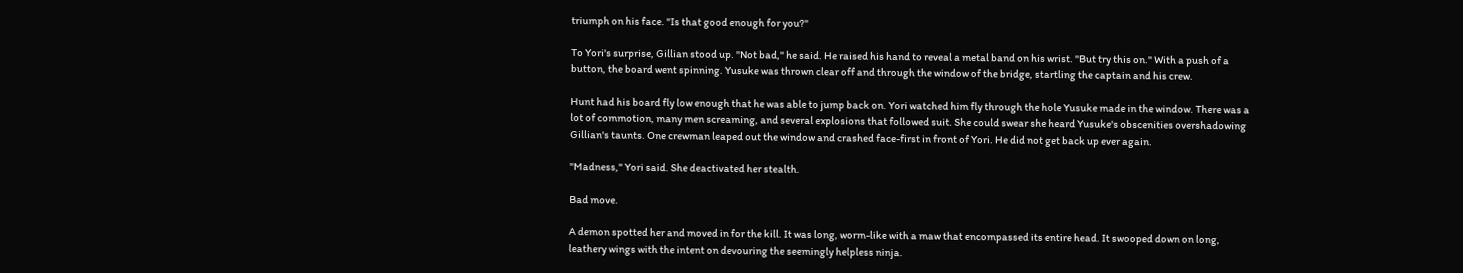triumph on his face. "Is that good enough for you?"

To Yori's surprise, Gillian stood up. "Not bad," he said. He raised his hand to reveal a metal band on his wrist. "But try this on." With a push of a button, the board went spinning. Yusuke was thrown clear off and through the window of the bridge, startling the captain and his crew.

Hunt had his board fly low enough that he was able to jump back on. Yori watched him fly through the hole Yusuke made in the window. There was a lot of commotion, many men screaming, and several explosions that followed suit. She could swear she heard Yusuke's obscenities overshadowing Gillian's taunts. One crewman leaped out the window and crashed face-first in front of Yori. He did not get back up ever again.

"Madness," Yori said. She deactivated her stealth.

Bad move.

A demon spotted her and moved in for the kill. It was long, worm-like with a maw that encompassed its entire head. It swooped down on long, leathery wings with the intent on devouring the seemingly helpless ninja.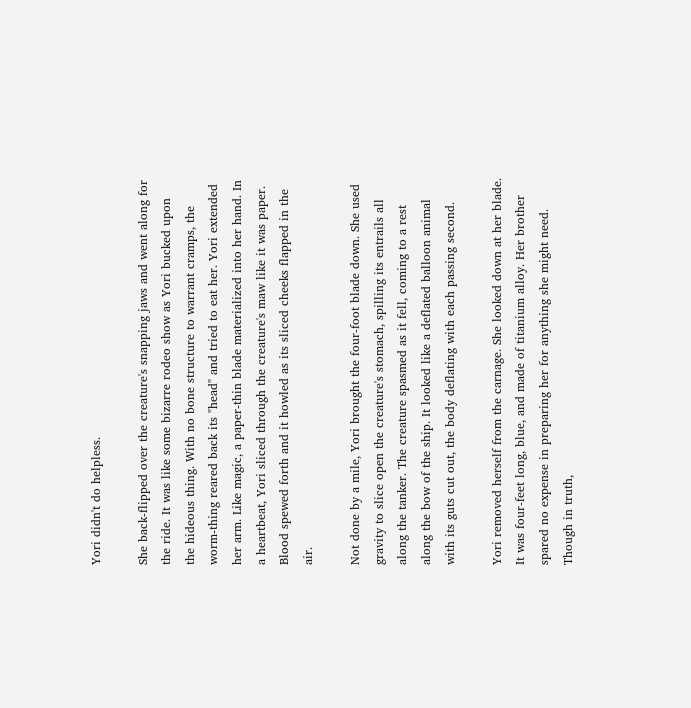Yori didn't do helpless.

She back-flipped over the creature's snapping jaws and went along for the ride. It was like some bizarre rodeo show as Yori bucked upon the hideous thing. With no bone structure to warrant cramps, the worm-thing reared back its "head" and tried to eat her. Yori extended her arm. Like magic, a paper-thin blade materialized into her hand. In a heartbeat, Yori sliced through the creature's maw like it was paper. Blood spewed forth and it howled as its sliced cheeks flapped in the air.

Not done by a mile, Yori brought the four-foot blade down. She used gravity to slice open the creature's stomach, spilling its entrails all along the tanker. The creature spasmed as it fell, coming to a rest along the bow of the ship. It looked like a deflated balloon animal with its guts cut out, the body deflating with each passing second.

Yori removed herself from the carnage. She looked down at her blade. It was four-feet long, blue, and made of titanium alloy. Her brother spared no expense in preparing her for anything she might need. Though in truth,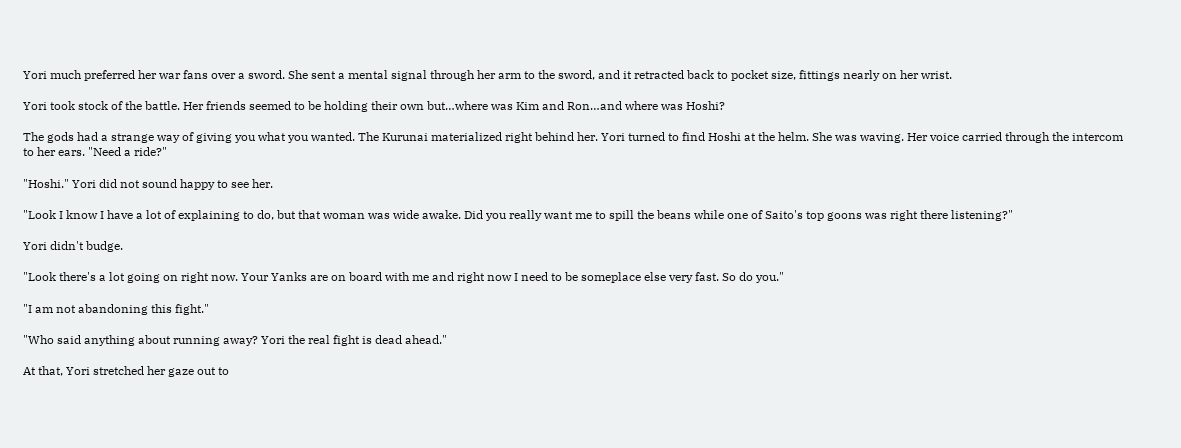Yori much preferred her war fans over a sword. She sent a mental signal through her arm to the sword, and it retracted back to pocket size, fittings nearly on her wrist.

Yori took stock of the battle. Her friends seemed to be holding their own but…where was Kim and Ron…and where was Hoshi?

The gods had a strange way of giving you what you wanted. The Kurunai materialized right behind her. Yori turned to find Hoshi at the helm. She was waving. Her voice carried through the intercom to her ears. "Need a ride?"

"Hoshi." Yori did not sound happy to see her.

"Look I know I have a lot of explaining to do, but that woman was wide awake. Did you really want me to spill the beans while one of Saito's top goons was right there listening?"

Yori didn't budge.

"Look there's a lot going on right now. Your Yanks are on board with me and right now I need to be someplace else very fast. So do you."

"I am not abandoning this fight."

"Who said anything about running away? Yori the real fight is dead ahead."

At that, Yori stretched her gaze out to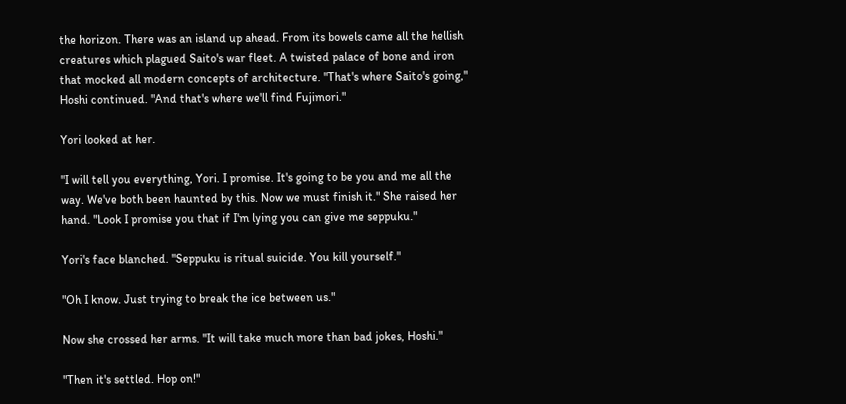the horizon. There was an island up ahead. From its bowels came all the hellish creatures which plagued Saito's war fleet. A twisted palace of bone and iron that mocked all modern concepts of architecture. "That's where Saito's going," Hoshi continued. "And that's where we'll find Fujimori."

Yori looked at her.

"I will tell you everything, Yori. I promise. It's going to be you and me all the way. We've both been haunted by this. Now we must finish it." She raised her hand. "Look I promise you that if I'm lying you can give me seppuku."

Yori's face blanched. "Seppuku is ritual suicide. You kill yourself."

"Oh I know. Just trying to break the ice between us."

Now she crossed her arms. "It will take much more than bad jokes, Hoshi."

"Then it's settled. Hop on!"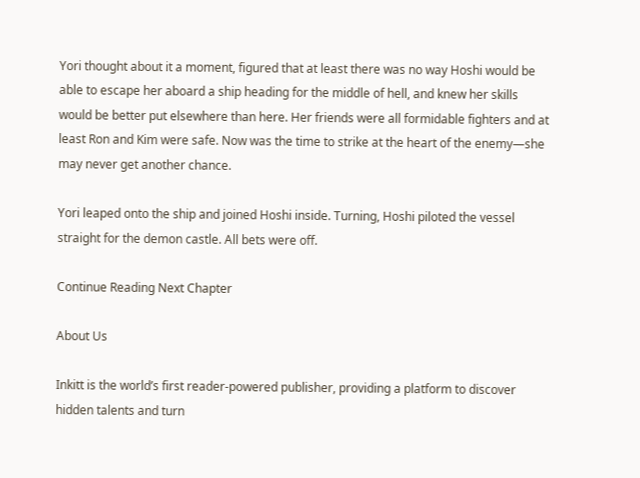Yori thought about it a moment, figured that at least there was no way Hoshi would be able to escape her aboard a ship heading for the middle of hell, and knew her skills would be better put elsewhere than here. Her friends were all formidable fighters and at least Ron and Kim were safe. Now was the time to strike at the heart of the enemy—she may never get another chance.

Yori leaped onto the ship and joined Hoshi inside. Turning, Hoshi piloted the vessel straight for the demon castle. All bets were off.

Continue Reading Next Chapter

About Us

Inkitt is the world’s first reader-powered publisher, providing a platform to discover hidden talents and turn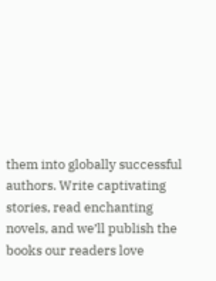them into globally successful authors. Write captivating stories, read enchanting novels, and we’ll publish the books our readers love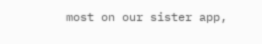most on our sister app,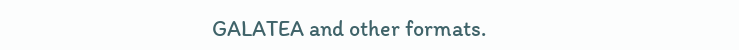GALATEA and other formats.